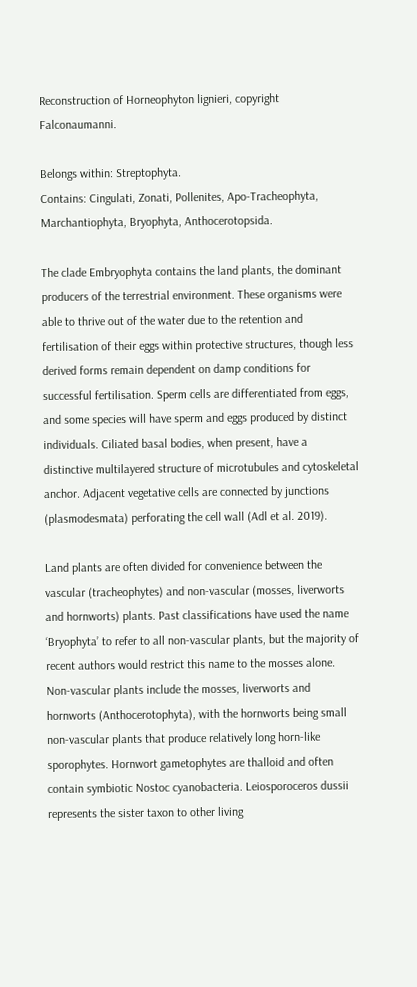Reconstruction of Horneophyton lignieri, copyright Falconaumanni.

Belongs within: Streptophyta.
Contains: Cingulati, Zonati, Pollenites, Apo-Tracheophyta, Marchantiophyta, Bryophyta, Anthocerotopsida.

The clade Embryophyta contains the land plants, the dominant producers of the terrestrial environment. These organisms were able to thrive out of the water due to the retention and fertilisation of their eggs within protective structures, though less derived forms remain dependent on damp conditions for successful fertilisation. Sperm cells are differentiated from eggs, and some species will have sperm and eggs produced by distinct individuals. Ciliated basal bodies, when present, have a distinctive multilayered structure of microtubules and cytoskeletal anchor. Adjacent vegetative cells are connected by junctions (plasmodesmata) perforating the cell wall (Adl et al. 2019).

Land plants are often divided for convenience between the vascular (tracheophytes) and non-vascular (mosses, liverworts and hornworts) plants. Past classifications have used the name ‘Bryophyta’ to refer to all non-vascular plants, but the majority of recent authors would restrict this name to the mosses alone. Non-vascular plants include the mosses, liverworts and hornworts (Anthocerotophyta), with the hornworts being small non-vascular plants that produce relatively long horn-like sporophytes. Hornwort gametophytes are thalloid and often contain symbiotic Nostoc cyanobacteria. Leiosporoceros dussii represents the sister taxon to other living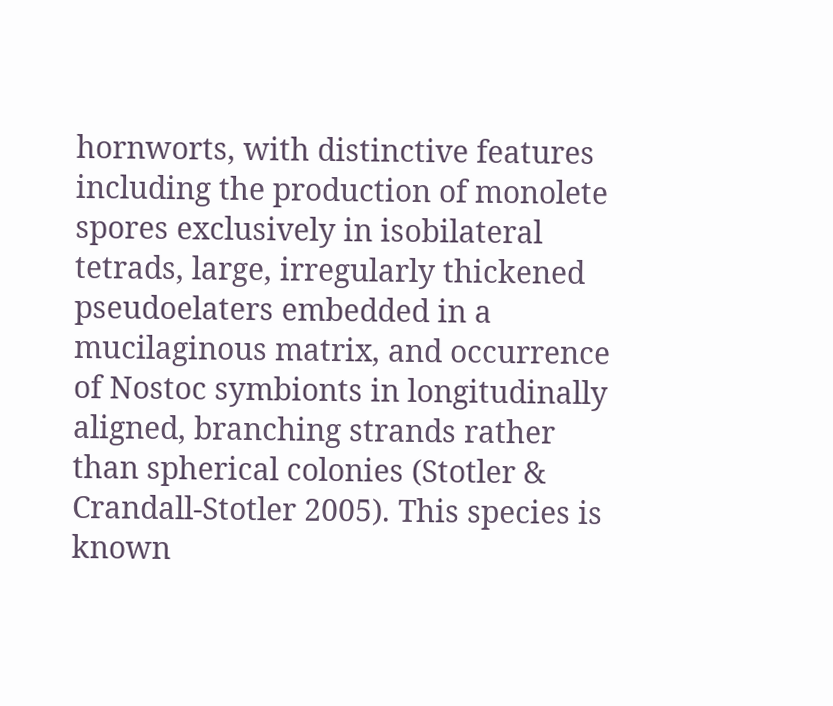hornworts, with distinctive features including the production of monolete spores exclusively in isobilateral tetrads, large, irregularly thickened pseudoelaters embedded in a mucilaginous matrix, and occurrence of Nostoc symbionts in longitudinally aligned, branching strands rather than spherical colonies (Stotler & Crandall-Stotler 2005). This species is known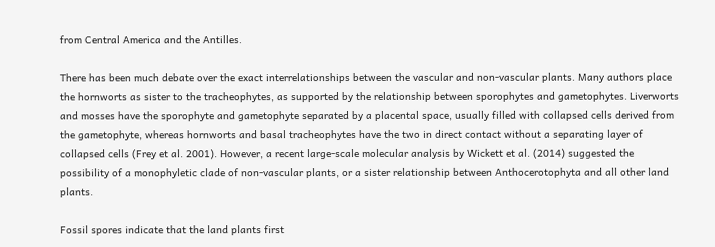from Central America and the Antilles.

There has been much debate over the exact interrelationships between the vascular and non-vascular plants. Many authors place the hornworts as sister to the tracheophytes, as supported by the relationship between sporophytes and gametophytes. Liverworts and mosses have the sporophyte and gametophyte separated by a placental space, usually filled with collapsed cells derived from the gametophyte, whereas hornworts and basal tracheophytes have the two in direct contact without a separating layer of collapsed cells (Frey et al. 2001). However, a recent large-scale molecular analysis by Wickett et al. (2014) suggested the possibility of a monophyletic clade of non-vascular plants, or a sister relationship between Anthocerotophyta and all other land plants.

Fossil spores indicate that the land plants first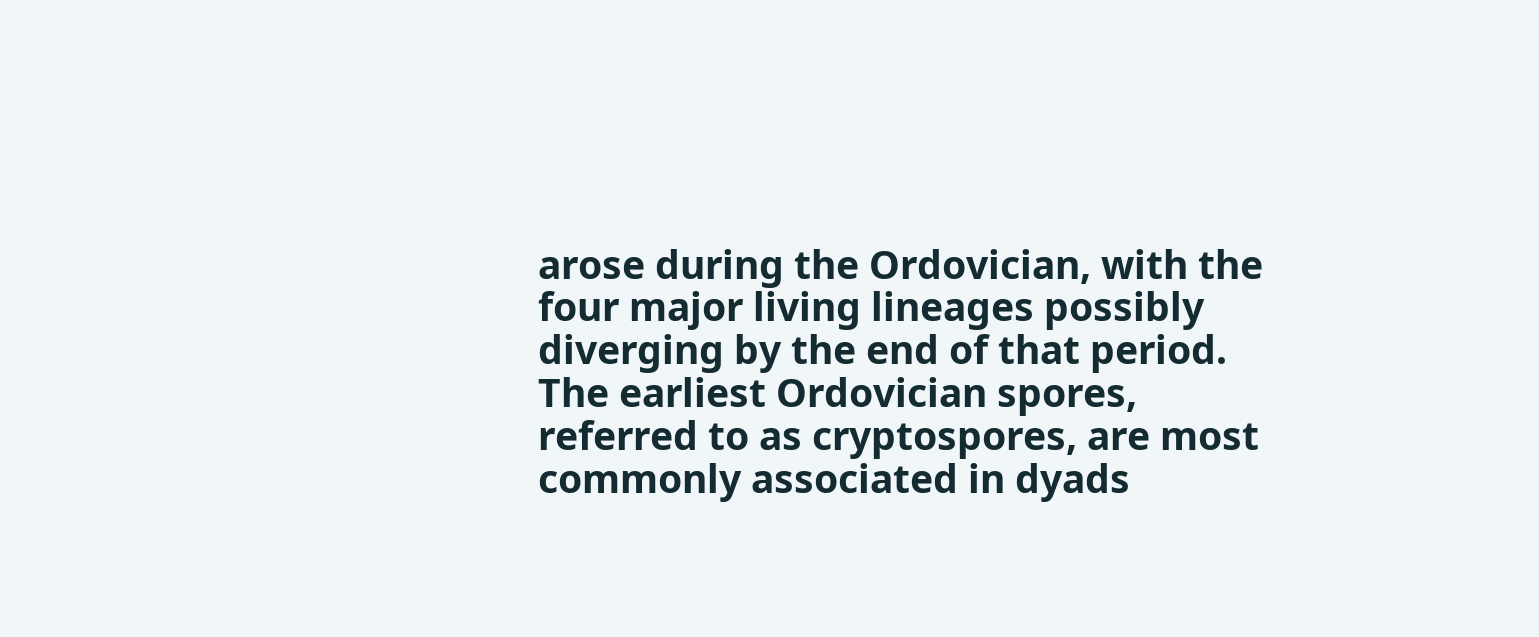arose during the Ordovician, with the four major living lineages possibly diverging by the end of that period. The earliest Ordovician spores, referred to as cryptospores, are most commonly associated in dyads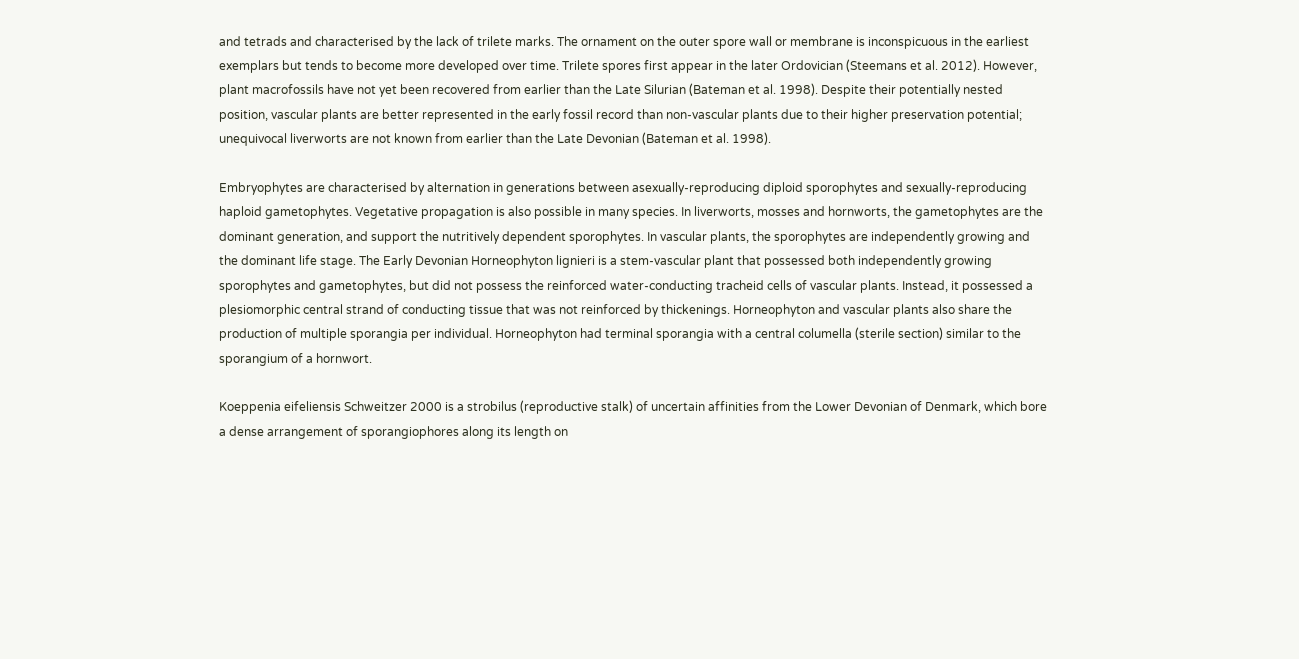and tetrads and characterised by the lack of trilete marks. The ornament on the outer spore wall or membrane is inconspicuous in the earliest exemplars but tends to become more developed over time. Trilete spores first appear in the later Ordovician (Steemans et al. 2012). However, plant macrofossils have not yet been recovered from earlier than the Late Silurian (Bateman et al. 1998). Despite their potentially nested position, vascular plants are better represented in the early fossil record than non-vascular plants due to their higher preservation potential; unequivocal liverworts are not known from earlier than the Late Devonian (Bateman et al. 1998).

Embryophytes are characterised by alternation in generations between asexually-reproducing diploid sporophytes and sexually-reproducing haploid gametophytes. Vegetative propagation is also possible in many species. In liverworts, mosses and hornworts, the gametophytes are the dominant generation, and support the nutritively dependent sporophytes. In vascular plants, the sporophytes are independently growing and the dominant life stage. The Early Devonian Horneophyton lignieri is a stem-vascular plant that possessed both independently growing sporophytes and gametophytes, but did not possess the reinforced water-conducting tracheid cells of vascular plants. Instead, it possessed a plesiomorphic central strand of conducting tissue that was not reinforced by thickenings. Horneophyton and vascular plants also share the production of multiple sporangia per individual. Horneophyton had terminal sporangia with a central columella (sterile section) similar to the sporangium of a hornwort.

Koeppenia eifeliensis Schweitzer 2000 is a strobilus (reproductive stalk) of uncertain affinities from the Lower Devonian of Denmark, which bore a dense arrangement of sporangiophores along its length on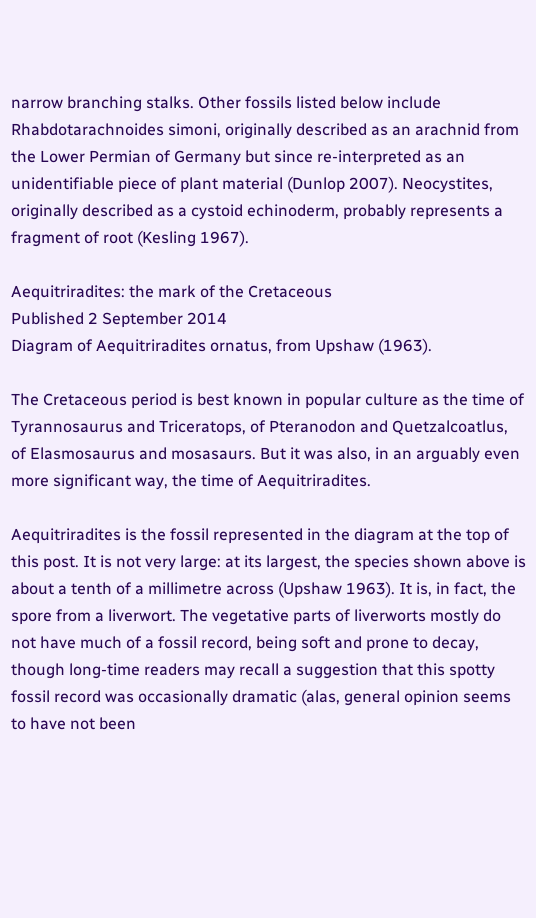narrow branching stalks. Other fossils listed below include Rhabdotarachnoides simoni, originally described as an arachnid from the Lower Permian of Germany but since re-interpreted as an unidentifiable piece of plant material (Dunlop 2007). Neocystites, originally described as a cystoid echinoderm, probably represents a fragment of root (Kesling 1967).

Aequitriradites: the mark of the Cretaceous
Published 2 September 2014
Diagram of Aequitriradites ornatus, from Upshaw (1963).

The Cretaceous period is best known in popular culture as the time of Tyrannosaurus and Triceratops, of Pteranodon and Quetzalcoatlus, of Elasmosaurus and mosasaurs. But it was also, in an arguably even more significant way, the time of Aequitriradites.

Aequitriradites is the fossil represented in the diagram at the top of this post. It is not very large: at its largest, the species shown above is about a tenth of a millimetre across (Upshaw 1963). It is, in fact, the spore from a liverwort. The vegetative parts of liverworts mostly do not have much of a fossil record, being soft and prone to decay, though long-time readers may recall a suggestion that this spotty fossil record was occasionally dramatic (alas, general opinion seems to have not been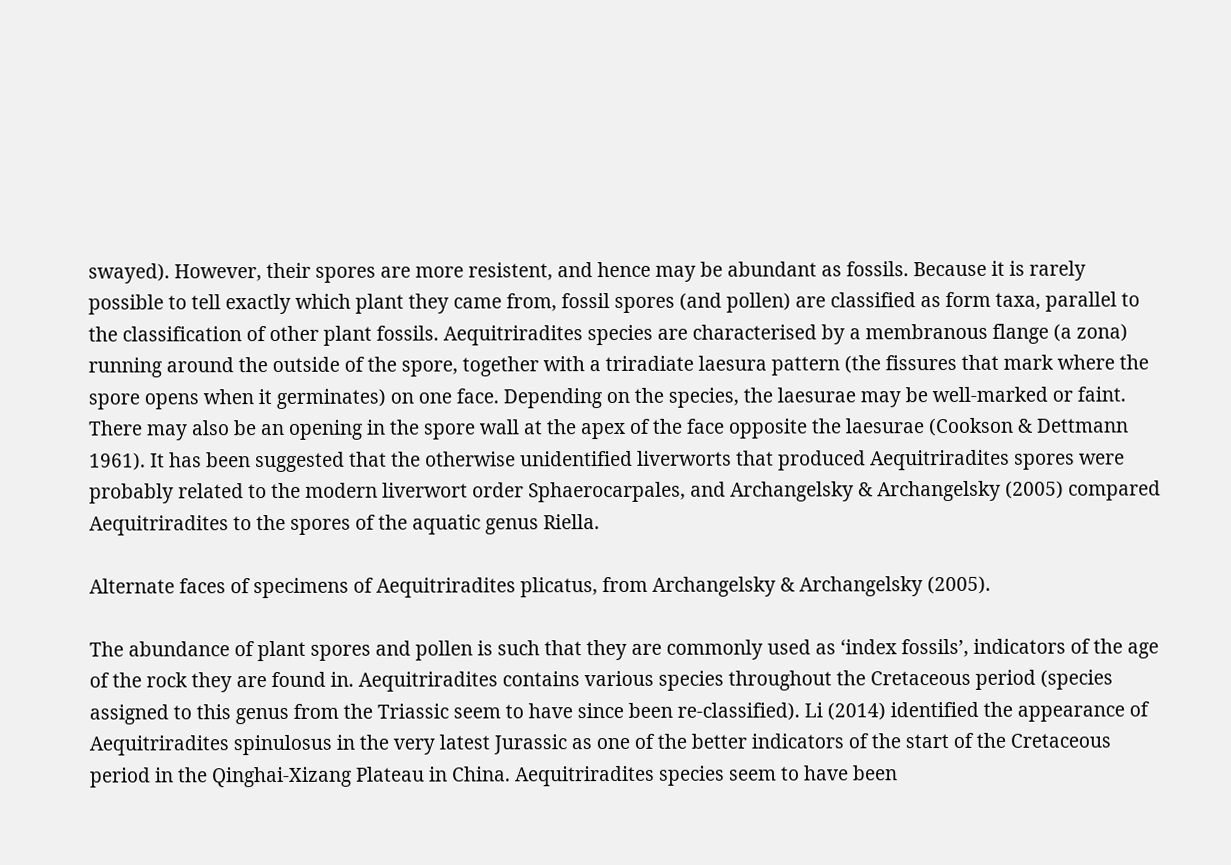swayed). However, their spores are more resistent, and hence may be abundant as fossils. Because it is rarely possible to tell exactly which plant they came from, fossil spores (and pollen) are classified as form taxa, parallel to the classification of other plant fossils. Aequitriradites species are characterised by a membranous flange (a zona) running around the outside of the spore, together with a triradiate laesura pattern (the fissures that mark where the spore opens when it germinates) on one face. Depending on the species, the laesurae may be well-marked or faint. There may also be an opening in the spore wall at the apex of the face opposite the laesurae (Cookson & Dettmann 1961). It has been suggested that the otherwise unidentified liverworts that produced Aequitriradites spores were probably related to the modern liverwort order Sphaerocarpales, and Archangelsky & Archangelsky (2005) compared Aequitriradites to the spores of the aquatic genus Riella.

Alternate faces of specimens of Aequitriradites plicatus, from Archangelsky & Archangelsky (2005).

The abundance of plant spores and pollen is such that they are commonly used as ‘index fossils’, indicators of the age of the rock they are found in. Aequitriradites contains various species throughout the Cretaceous period (species assigned to this genus from the Triassic seem to have since been re-classified). Li (2014) identified the appearance of Aequitriradites spinulosus in the very latest Jurassic as one of the better indicators of the start of the Cretaceous period in the Qinghai-Xizang Plateau in China. Aequitriradites species seem to have been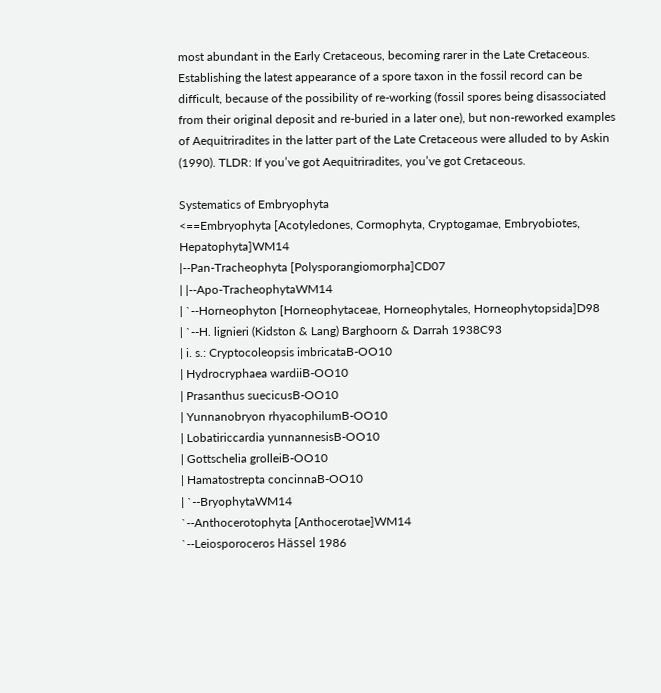most abundant in the Early Cretaceous, becoming rarer in the Late Cretaceous. Establishing the latest appearance of a spore taxon in the fossil record can be difficult, because of the possibility of re-working (fossil spores being disassociated from their original deposit and re-buried in a later one), but non-reworked examples of Aequitriradites in the latter part of the Late Cretaceous were alluded to by Askin (1990). TLDR: If you’ve got Aequitriradites, you’ve got Cretaceous.

Systematics of Embryophyta
<==Embryophyta [Acotyledones, Cormophyta, Cryptogamae, Embryobiotes, Hepatophyta]WM14
|--Pan-Tracheophyta [Polysporangiomorpha]CD07
| |--Apo-TracheophytaWM14
| `--Horneophyton [Horneophytaceae, Horneophytales, Horneophytopsida]D98
| `--H. lignieri (Kidston & Lang) Barghoorn & Darrah 1938C93
| i. s.: Cryptocoleopsis imbricataB-OO10
| Hydrocryphaea wardiiB-OO10
| Prasanthus suecicusB-OO10
| Yunnanobryon rhyacophilumB-OO10
| Lobatiriccardia yunnannesisB-OO10
| Gottschelia grolleiB-OO10
| Hamatostrepta concinnaB-OO10
| `--BryophytaWM14
`--Anthocerotophyta [Anthocerotae]WM14
`--Leiosporoceros Hässel 1986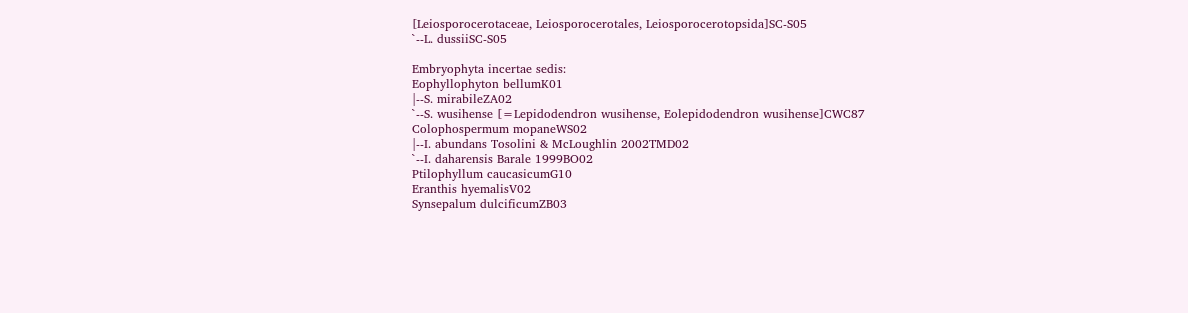[Leiosporocerotaceae, Leiosporocerotales, Leiosporocerotopsida]SC-S05
`--L. dussiiSC-S05

Embryophyta incertae sedis:
Eophyllophyton bellumK01
|--S. mirabileZA02
`--S. wusihense [=Lepidodendron wusihense, Eolepidodendron wusihense]CWC87
Colophospermum mopaneWS02
|--I. abundans Tosolini & McLoughlin 2002TMD02
`--I. daharensis Barale 1999BO02
Ptilophyllum caucasicumG10
Eranthis hyemalisV02
Synsepalum dulcificumZB03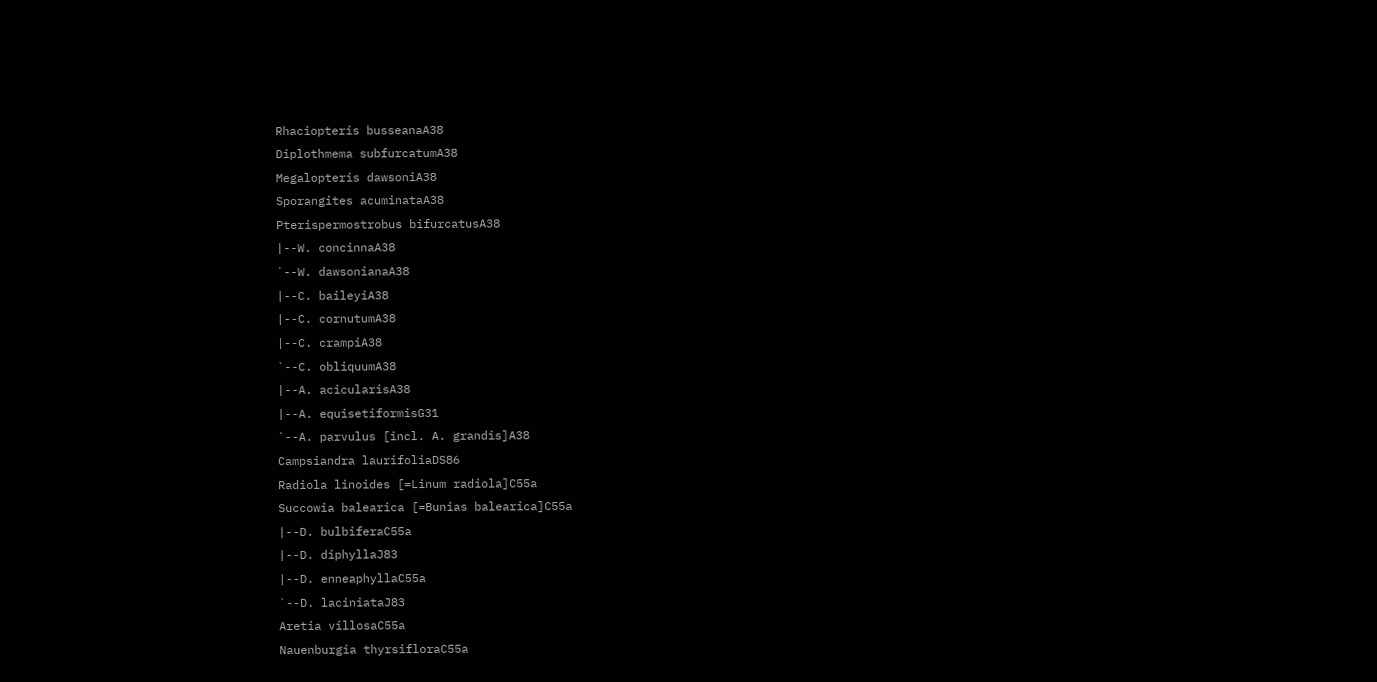Rhaciopteris busseanaA38
Diplothmema subfurcatumA38
Megalopteris dawsoniA38
Sporangites acuminataA38
Pterispermostrobus bifurcatusA38
|--W. concinnaA38
`--W. dawsonianaA38
|--C. baileyiA38
|--C. cornutumA38
|--C. crampiA38
`--C. obliquumA38
|--A. acicularisA38
|--A. equisetiformisG31
`--A. parvulus [incl. A. grandis]A38
Campsiandra laurifoliaDS86
Radiola linoides [=Linum radiola]C55a
Succowia balearica [=Bunias balearica]C55a
|--D. bulbiferaC55a
|--D. diphyllaJ83
|--D. enneaphyllaC55a
`--D. laciniataJ83
Aretia villosaC55a
Nauenburgia thyrsifloraC55a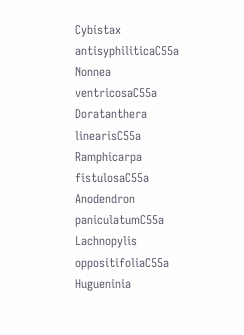Cybistax antisyphiliticaC55a
Nonnea ventricosaC55a
Doratanthera linearisC55a
Ramphicarpa fistulosaC55a
Anodendron paniculatumC55a
Lachnopylis oppositifoliaC55a
Hugueninia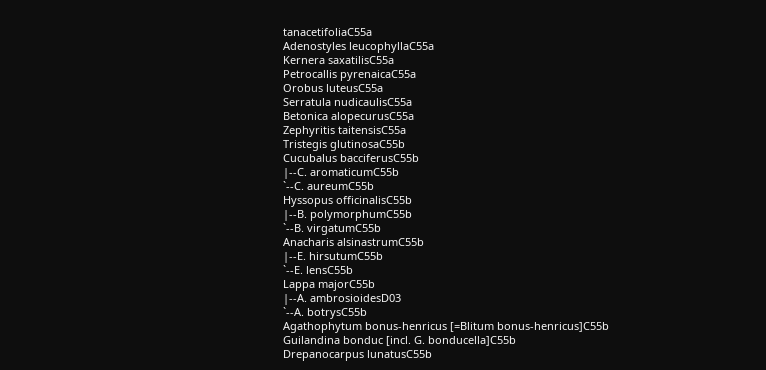tanacetifoliaC55a
Adenostyles leucophyllaC55a
Kernera saxatilisC55a
Petrocallis pyrenaicaC55a
Orobus luteusC55a
Serratula nudicaulisC55a
Betonica alopecurusC55a
Zephyritis taitensisC55a
Tristegis glutinosaC55b
Cucubalus bacciferusC55b
|--C. aromaticumC55b
`--C. aureumC55b
Hyssopus officinalisC55b
|--B. polymorphumC55b
`--B. virgatumC55b
Anacharis alsinastrumC55b
|--E. hirsutumC55b
`--E. lensC55b
Lappa majorC55b
|--A. ambrosioidesD03
`--A. botrysC55b
Agathophytum bonus-henricus [=Blitum bonus-henricus]C55b
Guilandina bonduc [incl. G. bonducella]C55b
Drepanocarpus lunatusC55b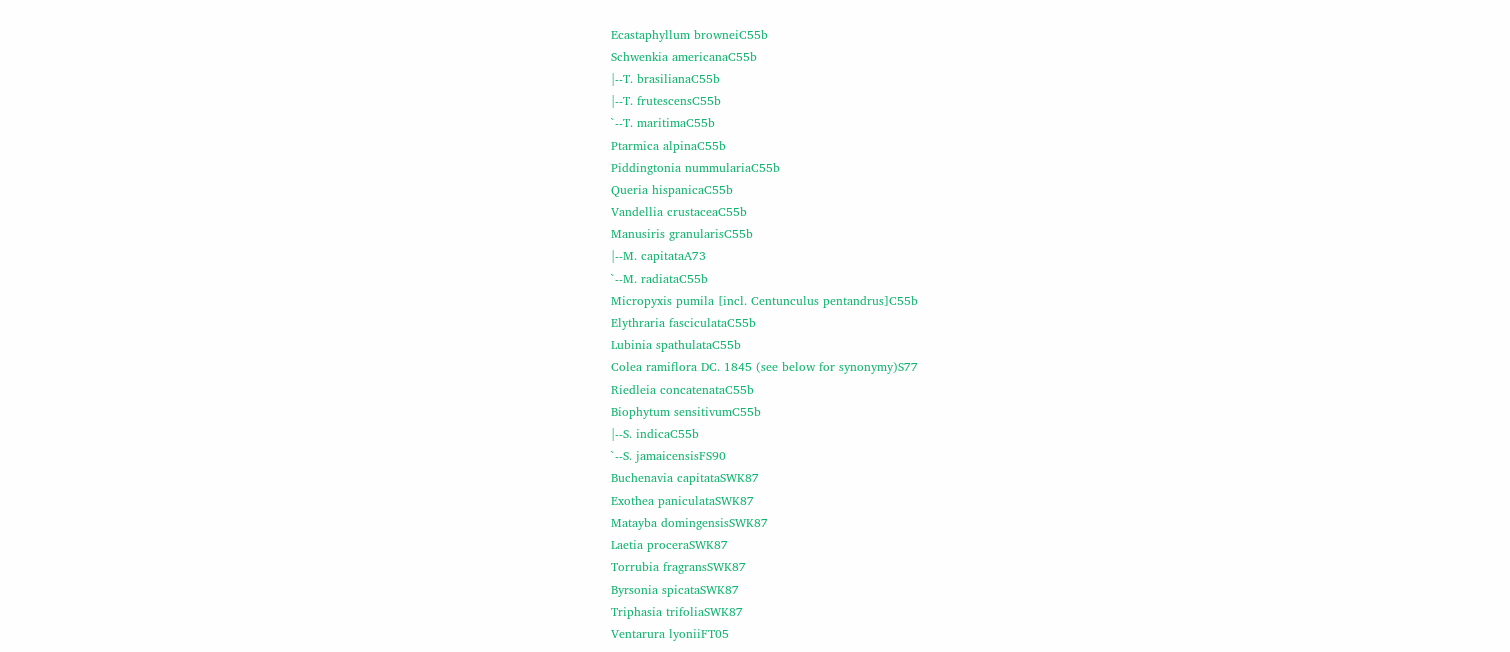Ecastaphyllum browneiC55b
Schwenkia americanaC55b
|--T. brasilianaC55b
|--T. frutescensC55b
`--T. maritimaC55b
Ptarmica alpinaC55b
Piddingtonia nummulariaC55b
Queria hispanicaC55b
Vandellia crustaceaC55b
Manusiris granularisC55b
|--M. capitataA73
`--M. radiataC55b
Micropyxis pumila [incl. Centunculus pentandrus]C55b
Elythraria fasciculataC55b
Lubinia spathulataC55b
Colea ramiflora DC. 1845 (see below for synonymy)S77
Riedleia concatenataC55b
Biophytum sensitivumC55b
|--S. indicaC55b
`--S. jamaicensisFS90
Buchenavia capitataSWK87
Exothea paniculataSWK87
Matayba domingensisSWK87
Laetia proceraSWK87
Torrubia fragransSWK87
Byrsonia spicataSWK87
Triphasia trifoliaSWK87
Ventarura lyoniiFT05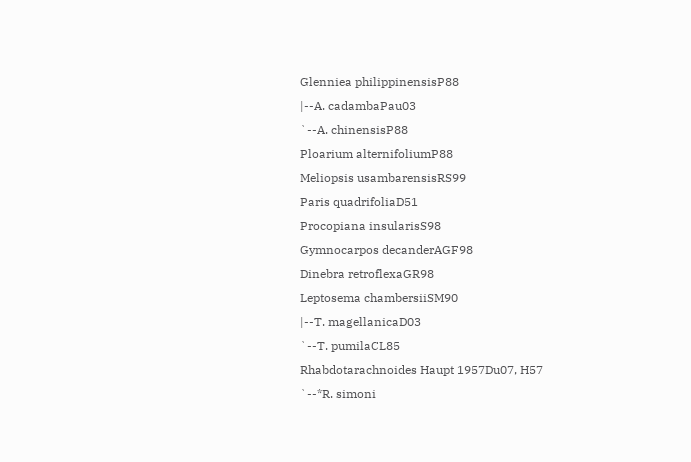Glenniea philippinensisP88
|--A. cadambaPau03
`--A. chinensisP88
Ploarium alternifoliumP88
Meliopsis usambarensisRS99
Paris quadrifoliaD51
Procopiana insularisS98
Gymnocarpos decanderAGF98
Dinebra retroflexaGR98
Leptosema chambersiiSM90
|--T. magellanicaD03
`--T. pumilaCL85
Rhabdotarachnoides Haupt 1957Du07, H57
`--*R. simoni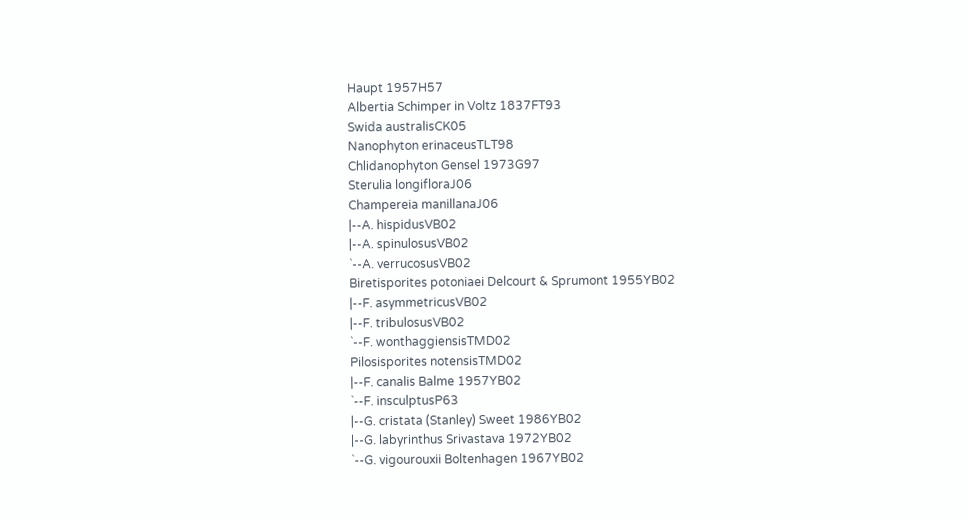Haupt 1957H57
Albertia Schimper in Voltz 1837FT93
Swida australisCK05
Nanophyton erinaceusTLT98
Chlidanophyton Gensel 1973G97
Sterulia longifloraJ06
Champereia manillanaJ06
|--A. hispidusVB02
|--A. spinulosusVB02
`--A. verrucosusVB02
Biretisporites potoniaei Delcourt & Sprumont 1955YB02
|--F. asymmetricusVB02
|--F. tribulosusVB02
`--F. wonthaggiensisTMD02
Pilosisporites notensisTMD02
|--F. canalis Balme 1957YB02
`--F. insculptusP63
|--G. cristata (Stanley) Sweet 1986YB02
|--G. labyrinthus Srivastava 1972YB02
`--G. vigourouxii Boltenhagen 1967YB02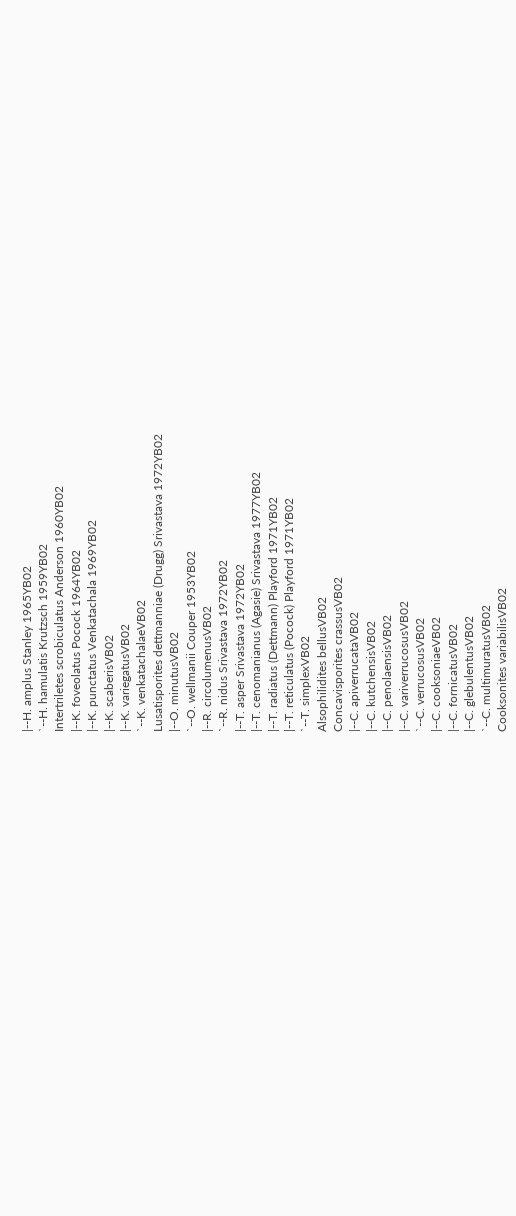|--H. amplus Stanley 1965YB02
`--H. hamulatis Krutzsch 1959YB02
Intertriletes scrobiculatus Anderson 1960YB02
|--K. foveolatus Pocock 1964YB02
|--K. punctatus Venkatachala 1969YB02
|--K. scaberisVB02
|--K. variegatusVB02
`--K. venkatachalaeVB02
Lusatisporites dettmanniae (Drugg) Srivastava 1972YB02
|--O. minutusVB02
`--O. wellmanii Couper 1953YB02
|--R. circolumenusVB02
`--R. nidus Srivastava 1972YB02
|--T. asper Srivastava 1972YB02
|--T. cenomanianus (Agasie) Srivastava 1977YB02
|--T. radiatus (Dettmann) Playford 1971YB02
|--T. reticulatus (Pocock) Playford 1971YB02
`--T. simplexVB02
Alsophilidites bellusVB02
Concavisporites crassusVB02
|--C. apiverrucataVB02
|--C. kutchensisVB02
|--C. penolaensisVB02
|--C. variverrucosusVB02
`--C. verrucosusVB02
|--C. cooksoniaeVB02
|--C. fornicatusVB02
|--C. glebulentusVB02
`--C. multimuratusVB02
Cooksonites variabilisVB02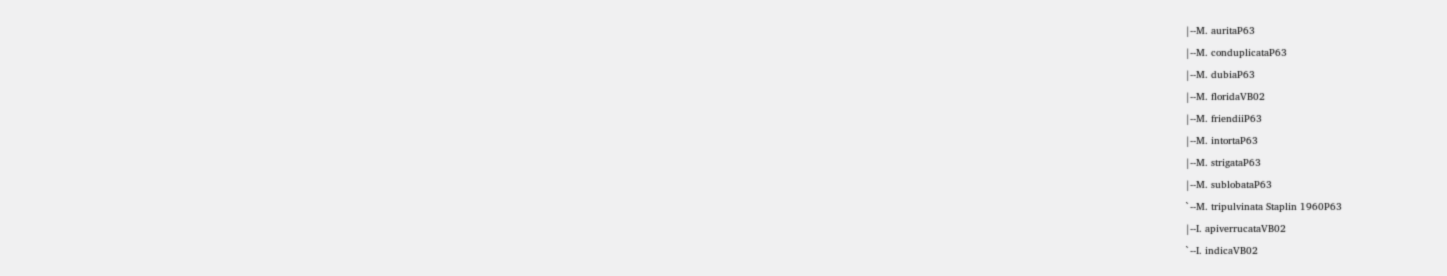|--M. auritaP63
|--M. conduplicataP63
|--M. dubiaP63
|--M. floridaVB02
|--M. friendiiP63
|--M. intortaP63
|--M. strigataP63
|--M. sublobataP63
`--M. tripulvinata Staplin 1960P63
|--I. apiverrucataVB02
`--I. indicaVB02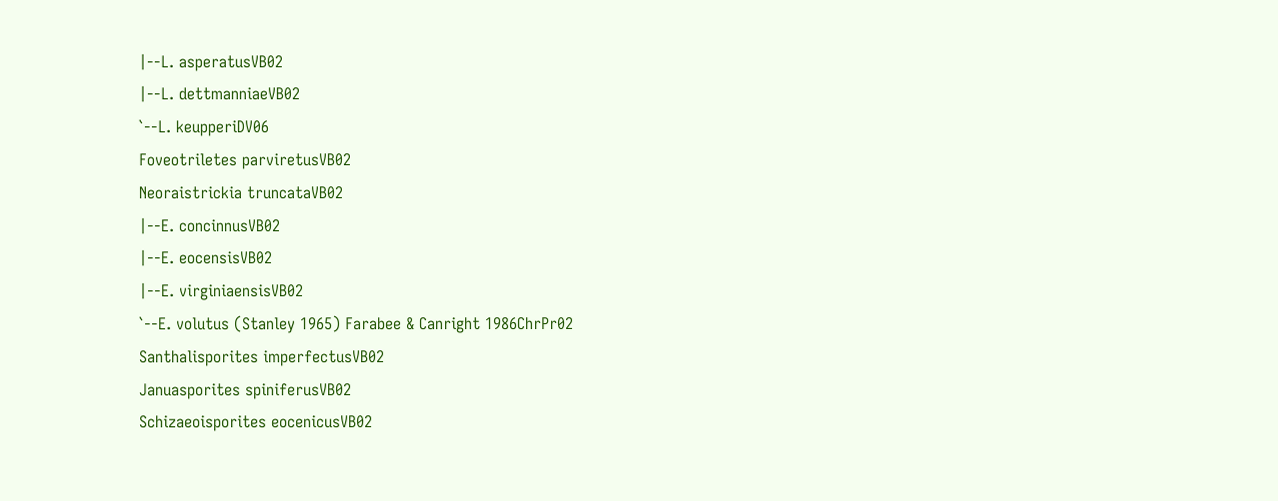|--L. asperatusVB02
|--L. dettmanniaeVB02
`--L. keupperiDV06
Foveotriletes parviretusVB02
Neoraistrickia truncataVB02
|--E. concinnusVB02
|--E. eocensisVB02
|--E. virginiaensisVB02
`--E. volutus (Stanley 1965) Farabee & Canright 1986ChrPr02
Santhalisporites imperfectusVB02
Januasporites spiniferusVB02
Schizaeoisporites eocenicusVB02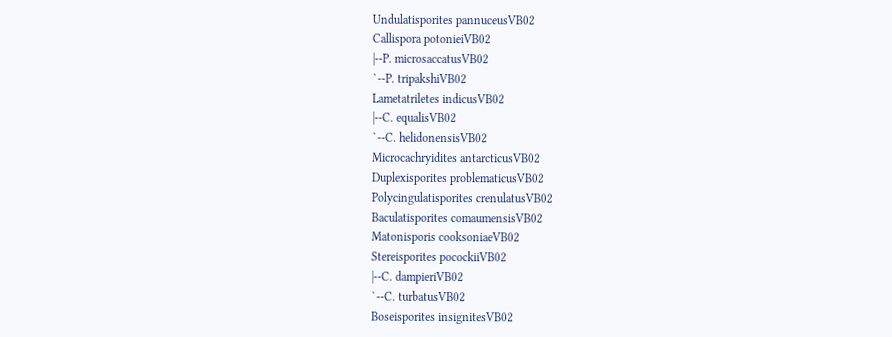Undulatisporites pannuceusVB02
Callispora potonieiVB02
|--P. microsaccatusVB02
`--P. tripakshiVB02
Lametatriletes indicusVB02
|--C. equalisVB02
`--C. helidonensisVB02
Microcachryidites antarcticusVB02
Duplexisporites problematicusVB02
Polycingulatisporites crenulatusVB02
Baculatisporites comaumensisVB02
Matonisporis cooksoniaeVB02
Stereisporites pocockiiVB02
|--C. dampieriVB02
`--C. turbatusVB02
Boseisporites insignitesVB02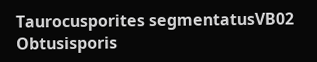Taurocusporites segmentatusVB02
Obtusisporis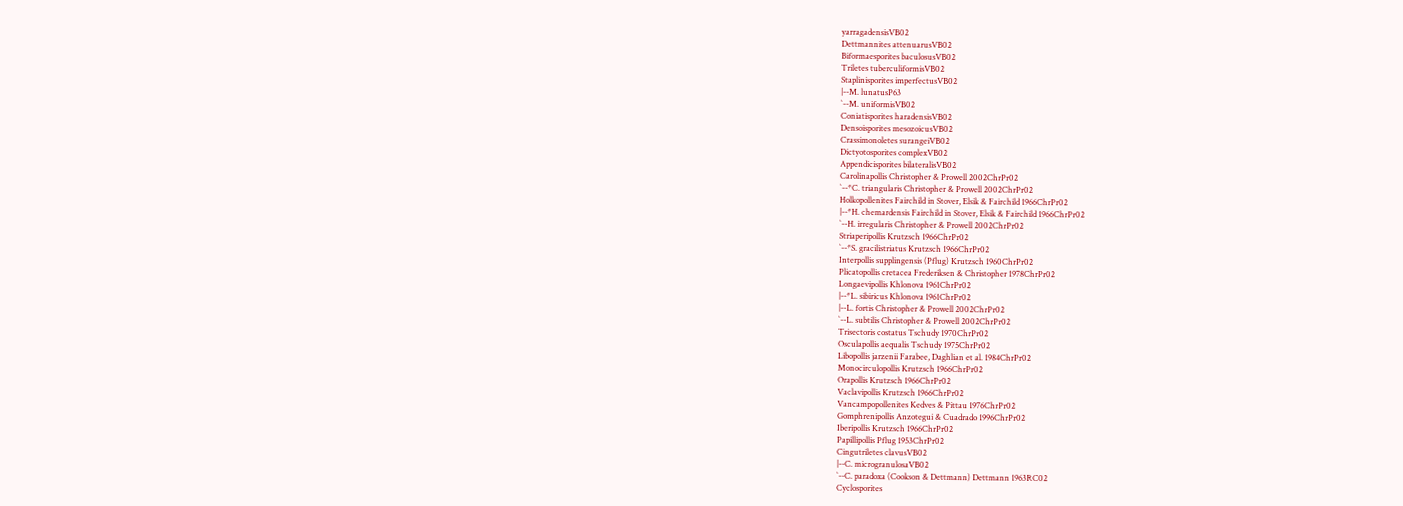yarragadensisVB02
Dettmannites attenuarusVB02
Biformaesporites baculosusVB02
Triletes tuberculiformisVB02
Staplinisporites imperfectusVB02
|--M. lunatusP63
`--M. uniformisVB02
Coniatisporites haradensisVB02
Densoisporites mesozoicusVB02
Crassimonoletes surangeiVB02
Dictyotosporites complexVB02
Appendicisporites bilateralisVB02
Carolinapollis Christopher & Prowell 2002ChrPr02
`--*C. triangularis Christopher & Prowell 2002ChrPr02
Holkopollenites Fairchild in Stover, Elsik & Fairchild 1966ChrPr02
|--*H. chemardensis Fairchild in Stover, Elsik & Fairchild 1966ChrPr02
`--H. irregularis Christopher & Prowell 2002ChrPr02
Striaperipollis Krutzsch 1966ChrPr02
`--*S. gracilistriatus Krutzsch 1966ChrPr02
Interpollis supplingensis (Pflug) Krutzsch 1960ChrPr02
Plicatopollis cretacea Frederiksen & Christopher 1978ChrPr02
Longaevipollis Khlonova 1961ChrPr02
|--*L. sibiricus Khlonova 1961ChrPr02
|--L. fortis Christopher & Prowell 2002ChrPr02
`--L. subtilis Christopher & Prowell 2002ChrPr02
Trisectoris costatus Tschudy 1970ChrPr02
Osculapollis aequalis Tschudy 1975ChrPr02
Libopollis jarzenii Farabee, Daghlian et al. 1984ChrPr02
Monocirculopollis Krutzsch 1966ChrPr02
Orapollis Krutzsch 1966ChrPr02
Vaclavipollis Krutzsch 1966ChrPr02
Vancampopollenites Kedves & Pittau 1976ChrPr02
Gomphrenipollis Anzotegui & Cuadrado 1996ChrPr02
Iberipollis Krutzsch 1966ChrPr02
Papillipollis Pflug 1953ChrPr02
Cingutriletes clavusVB02
|--C. microgranulosaVB02
`--C. paradoxa (Cookson & Dettmann) Dettmann 1963RC02
Cyclosporites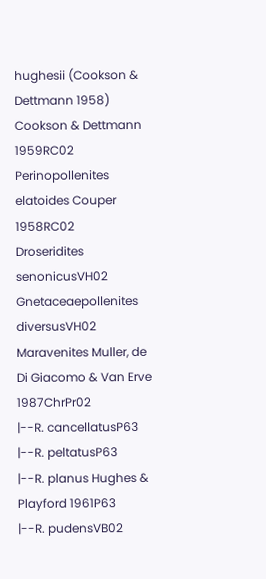hughesii (Cookson & Dettmann 1958) Cookson & Dettmann 1959RC02
Perinopollenites elatoides Couper 1958RC02
Droseridites senonicusVH02
Gnetaceaepollenites diversusVH02
Maravenites Muller, de Di Giacomo & Van Erve 1987ChrPr02
|--R. cancellatusP63
|--R. peltatusP63
|--R. planus Hughes & Playford 1961P63
|--R. pudensVB02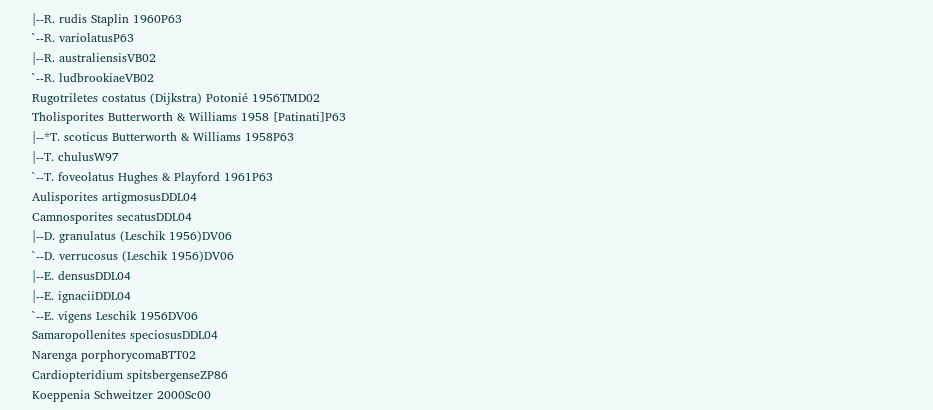|--R. rudis Staplin 1960P63
`--R. variolatusP63
|--R. australiensisVB02
`--R. ludbrookiaeVB02
Rugotriletes costatus (Dijkstra) Potonié 1956TMD02
Tholisporites Butterworth & Williams 1958 [Patinati]P63
|--*T. scoticus Butterworth & Williams 1958P63
|--T. chulusW97
`--T. foveolatus Hughes & Playford 1961P63
Aulisporites artigmosusDDL04
Camnosporites secatusDDL04
|--D. granulatus (Leschik 1956)DV06
`--D. verrucosus (Leschik 1956)DV06
|--E. densusDDL04
|--E. ignaciiDDL04
`--E. vigens Leschik 1956DV06
Samaropollenites speciosusDDL04
Narenga porphorycomaBTT02
Cardiopteridium spitsbergenseZP86
Koeppenia Schweitzer 2000Sc00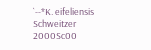`--*K. eifeliensis Schweitzer 2000Sc00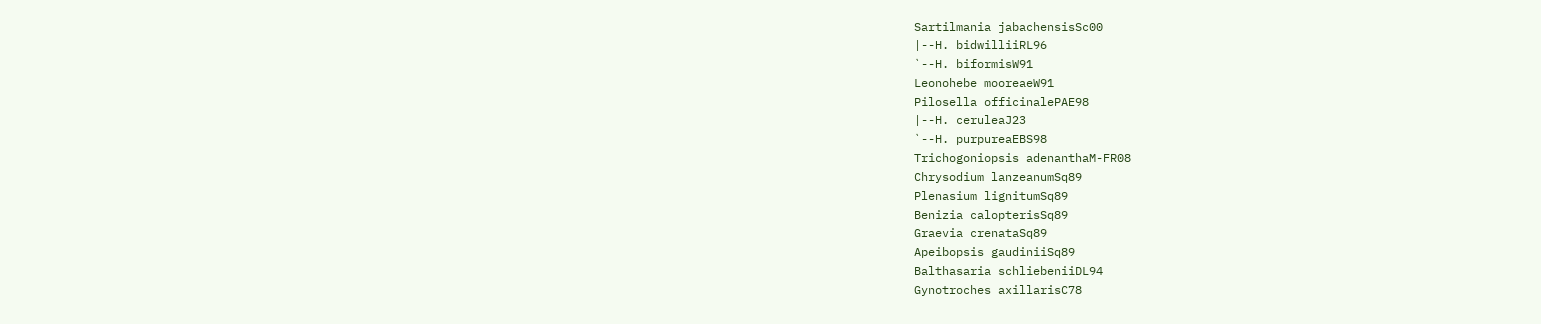Sartilmania jabachensisSc00
|--H. bidwilliiRL96
`--H. biformisW91
Leonohebe mooreaeW91
Pilosella officinalePAE98
|--H. ceruleaJ23
`--H. purpureaEBS98
Trichogoniopsis adenanthaM-FR08
Chrysodium lanzeanumSq89
Plenasium lignitumSq89
Benizia calopterisSq89
Graevia crenataSq89
Apeibopsis gaudiniiSq89
Balthasaria schliebeniiDL94
Gynotroches axillarisC78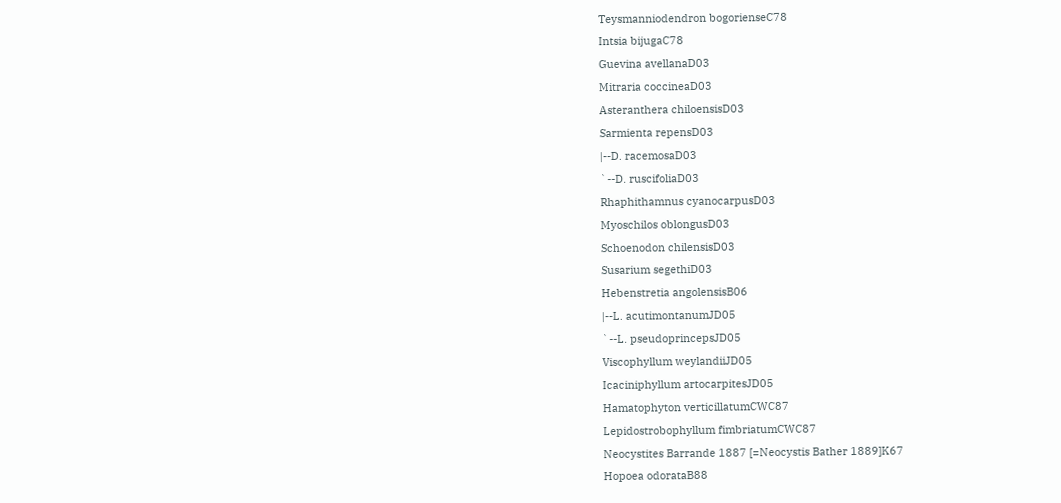Teysmanniodendron bogorienseC78
Intsia bijugaC78
Guevina avellanaD03
Mitraria coccineaD03
Asteranthera chiloensisD03
Sarmienta repensD03
|--D. racemosaD03
`--D. ruscifoliaD03
Rhaphithamnus cyanocarpusD03
Myoschilos oblongusD03
Schoenodon chilensisD03
Susarium segethiD03
Hebenstretia angolensisB06
|--L. acutimontanumJD05
`--L. pseudoprincepsJD05
Viscophyllum weylandiiJD05
Icaciniphyllum artocarpitesJD05
Hamatophyton verticillatumCWC87
Lepidostrobophyllum fimbriatumCWC87
Neocystites Barrande 1887 [=Neocystis Bather 1889]K67
Hopoea odorataB88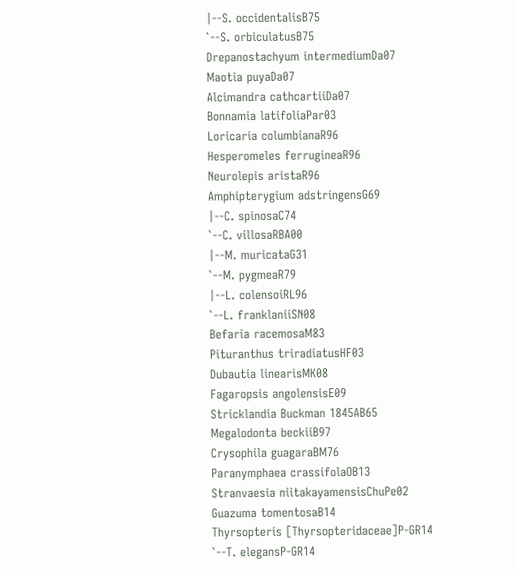|--S. occidentalisB75
`--S. orbiculatusB75
Drepanostachyum intermediumDa07
Maotia puyaDa07
Alcimandra cathcartiiDa07
Bonnamia latifoliaPar03
Loricaria columbianaR96
Hesperomeles ferrugineaR96
Neurolepis aristaR96
Amphipterygium adstringensG69
|--C. spinosaC74
`--C. villosaRBA00
|--M. muricataG31
`--M. pygmeaR79
|--L. colensoiRL96
`--L. franklaniiSN08
Befaria racemosaM83
Pituranthus triradiatusHF03
Dubautia linearisMK08
Fagaropsis angolensisE09
Stricklandia Buckman 1845AB65
Megalodonta beckiiB97
Crysophila guagaraBM76
Paranymphaea crassifolaOB13
Stranvaesia niitakayamensisChuPe02
Guazuma tomentosaB14
Thyrsopteris [Thyrsopteridaceae]P-GR14
`--T. elegansP-GR14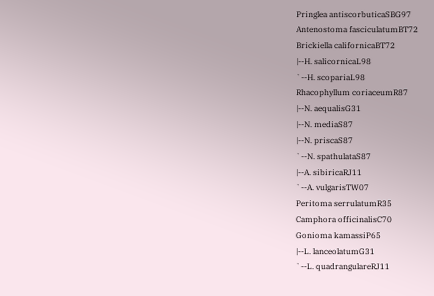Pringlea antiscorbuticaSBG97
Antenostoma fasciculatumBT72
Brickiella californicaBT72
|--H. salicornicaL98
`--H. scopariaL98
Rhacophyllum coriaceumR87
|--N. aequalisG31
|--N. mediaS87
|--N. priscaS87
`--N. spathulataS87
|--A. sibiricaRJ11
`--A. vulgarisTW07
Peritoma serrulatumR35
Camphora officinalisC70
Gonioma kamassiP65
|--L. lanceolatumG31
`--L. quadrangulareRJ11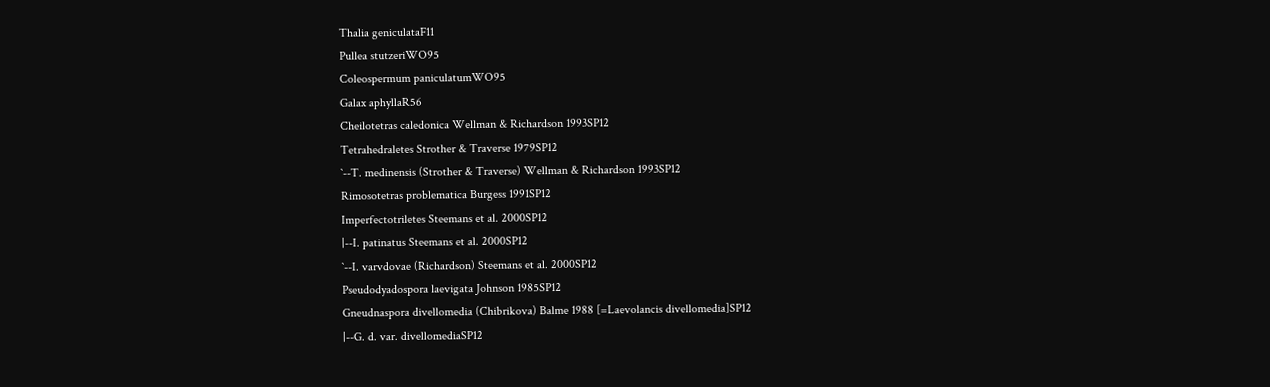Thalia geniculataF11
Pullea stutzeriWO95
Coleospermum paniculatumWO95
Galax aphyllaR56
Cheilotetras caledonica Wellman & Richardson 1993SP12
Tetrahedraletes Strother & Traverse 1979SP12
`--T. medinensis (Strother & Traverse) Wellman & Richardson 1993SP12
Rimosotetras problematica Burgess 1991SP12
Imperfectotriletes Steemans et al. 2000SP12
|--I. patinatus Steemans et al. 2000SP12
`--I. varvdovae (Richardson) Steemans et al. 2000SP12
Pseudodyadospora laevigata Johnson 1985SP12
Gneudnaspora divellomedia (Chibrikova) Balme 1988 [=Laevolancis divellomedia]SP12
|--G. d. var. divellomediaSP12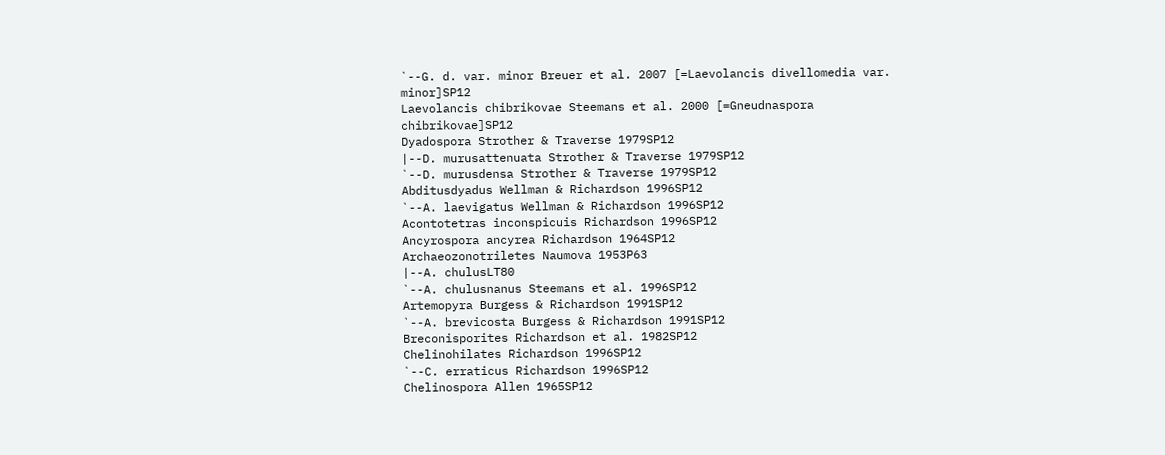`--G. d. var. minor Breuer et al. 2007 [=Laevolancis divellomedia var. minor]SP12
Laevolancis chibrikovae Steemans et al. 2000 [=Gneudnaspora chibrikovae]SP12
Dyadospora Strother & Traverse 1979SP12
|--D. murusattenuata Strother & Traverse 1979SP12
`--D. murusdensa Strother & Traverse 1979SP12
Abditusdyadus Wellman & Richardson 1996SP12
`--A. laevigatus Wellman & Richardson 1996SP12
Acontotetras inconspicuis Richardson 1996SP12
Ancyrospora ancyrea Richardson 1964SP12
Archaeozonotriletes Naumova 1953P63
|--A. chulusLT80
`--A. chulusnanus Steemans et al. 1996SP12
Artemopyra Burgess & Richardson 1991SP12
`--A. brevicosta Burgess & Richardson 1991SP12
Breconisporites Richardson et al. 1982SP12
Chelinohilates Richardson 1996SP12
`--C. erraticus Richardson 1996SP12
Chelinospora Allen 1965SP12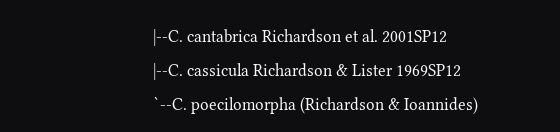|--C. cantabrica Richardson et al. 2001SP12
|--C. cassicula Richardson & Lister 1969SP12
`--C. poecilomorpha (Richardson & Ioannides)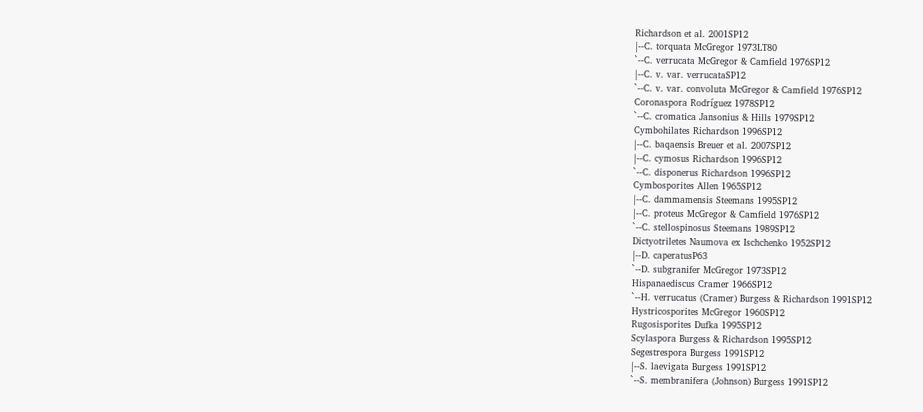Richardson et al. 2001SP12
|--C. torquata McGregor 1973LT80
`--C. verrucata McGregor & Camfield 1976SP12
|--C. v. var. verrucataSP12
`--C. v. var. convoluta McGregor & Camfield 1976SP12
Coronaspora Rodríguez 1978SP12
`--C. cromatica Jansonius & Hills 1979SP12
Cymbohilates Richardson 1996SP12
|--C. baqaensis Breuer et al. 2007SP12
|--C. cymosus Richardson 1996SP12
`--C. disponerus Richardson 1996SP12
Cymbosporites Allen 1965SP12
|--C. dammamensis Steemans 1995SP12
|--C. proteus McGregor & Camfield 1976SP12
`--C. stellospinosus Steemans 1989SP12
Dictyotriletes Naumova ex Ischchenko 1952SP12
|--D. caperatusP63
`--D. subgranifer McGregor 1973SP12
Hispanaediscus Cramer 1966SP12
`--H. verrucatus (Cramer) Burgess & Richardson 1991SP12
Hystricosporites McGregor 1960SP12
Rugosisporites Dufka 1995SP12
Scylaspora Burgess & Richardson 1995SP12
Segestrespora Burgess 1991SP12
|--S. laevigata Burgess 1991SP12
`--S. membranifera (Johnson) Burgess 1991SP12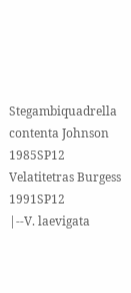Stegambiquadrella contenta Johnson 1985SP12
Velatitetras Burgess 1991SP12
|--V. laevigata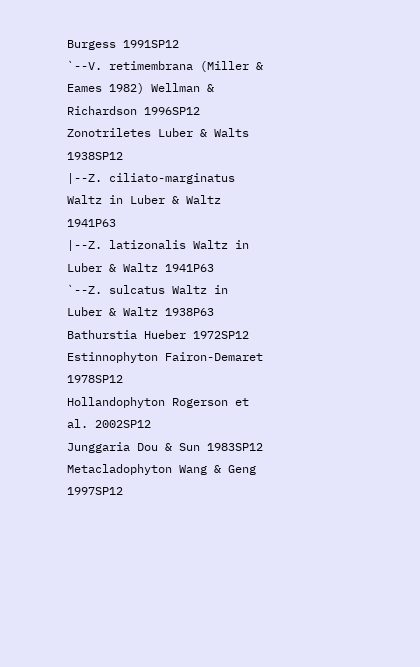Burgess 1991SP12
`--V. retimembrana (Miller & Eames 1982) Wellman & Richardson 1996SP12
Zonotriletes Luber & Walts 1938SP12
|--Z. ciliato-marginatus Waltz in Luber & Waltz 1941P63
|--Z. latizonalis Waltz in Luber & Waltz 1941P63
`--Z. sulcatus Waltz in Luber & Waltz 1938P63
Bathurstia Hueber 1972SP12
Estinnophyton Fairon-Demaret 1978SP12
Hollandophyton Rogerson et al. 2002SP12
Junggaria Dou & Sun 1983SP12
Metacladophyton Wang & Geng 1997SP12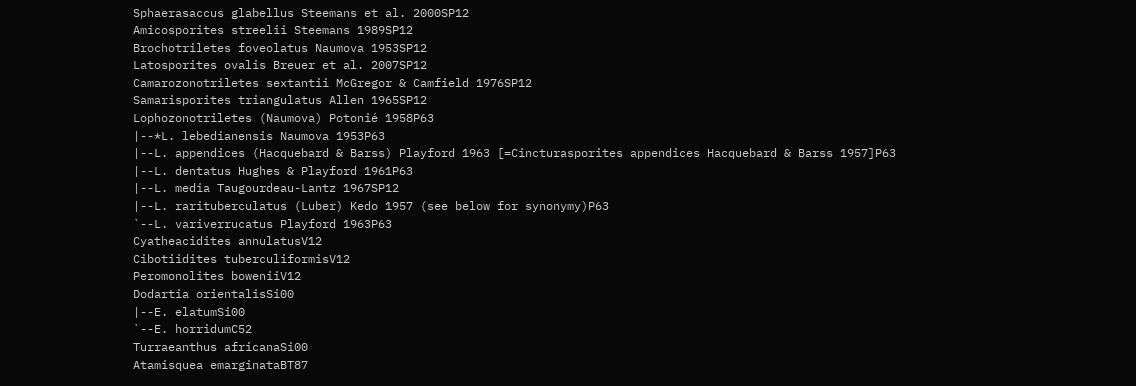Sphaerasaccus glabellus Steemans et al. 2000SP12
Amicosporites streelii Steemans 1989SP12
Brochotriletes foveolatus Naumova 1953SP12
Latosporites ovalis Breuer et al. 2007SP12
Camarozonotriletes sextantii McGregor & Camfield 1976SP12
Samarisporites triangulatus Allen 1965SP12
Lophozonotriletes (Naumova) Potonié 1958P63
|--*L. lebedianensis Naumova 1953P63
|--L. appendices (Hacquebard & Barss) Playford 1963 [=Cincturasporites appendices Hacquebard & Barss 1957]P63
|--L. dentatus Hughes & Playford 1961P63
|--L. media Taugourdeau-Lantz 1967SP12
|--L. rarituberculatus (Luber) Kedo 1957 (see below for synonymy)P63
`--L. variverrucatus Playford 1963P63
Cyatheacidites annulatusV12
Cibotiidites tuberculiformisV12
Peromonolites boweniiV12
Dodartia orientalisSi00
|--E. elatumSi00
`--E. horridumC52
Turraeanthus africanaSi00
Atamisquea emarginataBT87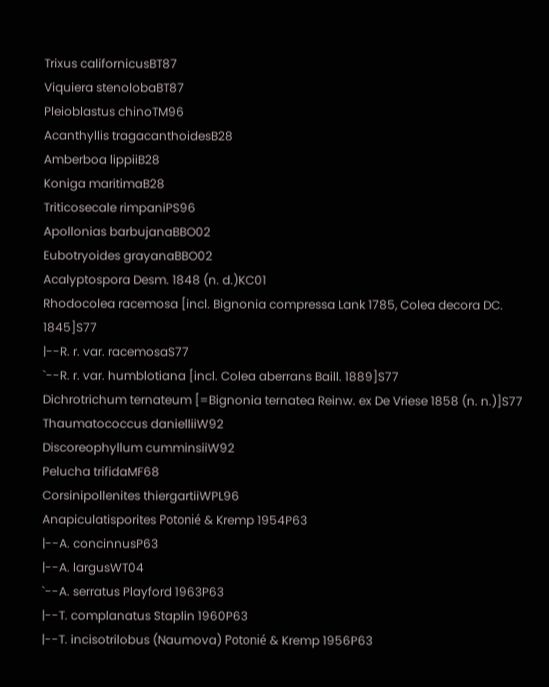Trixus californicusBT87
Viquiera stenolobaBT87
Pleioblastus chinoTM96
Acanthyllis tragacanthoidesB28
Amberboa lippiiB28
Koniga maritimaB28
Triticosecale rimpaniPS96
Apollonias barbujanaBBO02
Eubotryoides grayanaBBO02
Acalyptospora Desm. 1848 (n. d.)KC01
Rhodocolea racemosa [incl. Bignonia compressa Lank 1785, Colea decora DC. 1845]S77
|--R. r. var. racemosaS77
`--R. r. var. humblotiana [incl. Colea aberrans Baill. 1889]S77
Dichrotrichum ternateum [=Bignonia ternatea Reinw. ex De Vriese 1858 (n. n.)]S77
Thaumatococcus danielliiW92
Discoreophyllum cumminsiiW92
Pelucha trifidaMF68
Corsinipollenites thiergartiiWPL96
Anapiculatisporites Potonié & Kremp 1954P63
|--A. concinnusP63
|--A. largusWT04
`--A. serratus Playford 1963P63
|--T. complanatus Staplin 1960P63
|--T. incisotrilobus (Naumova) Potonié & Kremp 1956P63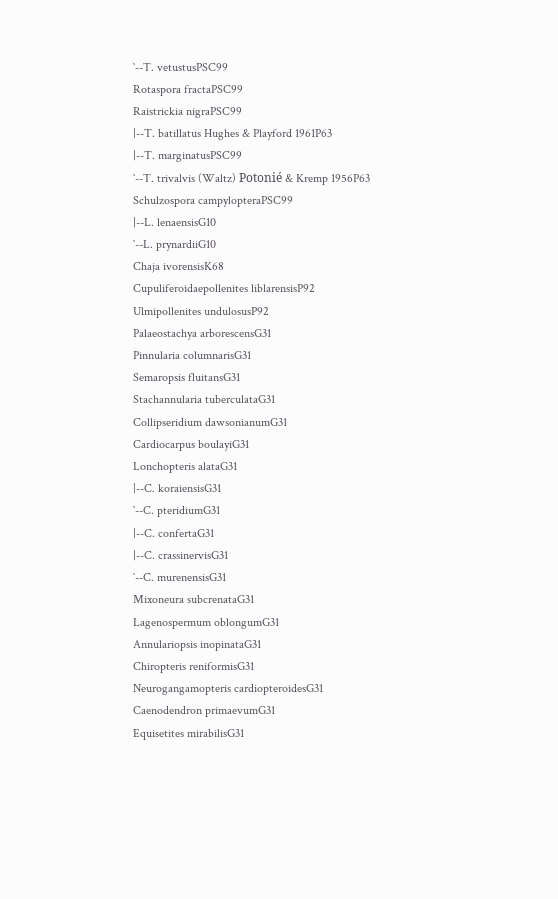`--T. vetustusPSC99
Rotaspora fractaPSC99
Raistrickia nigraPSC99
|--T. batillatus Hughes & Playford 1961P63
|--T. marginatusPSC99
`--T. trivalvis (Waltz) Potonié & Kremp 1956P63
Schulzospora campylopteraPSC99
|--L. lenaensisG10
`--L. prynardiiG10
Chaja ivorensisK68
Cupuliferoidaepollenites liblarensisP92
Ulmipollenites undulosusP92
Palaeostachya arborescensG31
Pinnularia columnarisG31
Semaropsis fluitansG31
Stachannularia tuberculataG31
Collipseridium dawsonianumG31
Cardiocarpus boulayiG31
Lonchopteris alataG31
|--C. koraiensisG31
`--C. pteridiumG31
|--C. confertaG31
|--C. crassinervisG31
`--C. murenensisG31
Mixoneura subcrenataG31
Lagenospermum oblongumG31
Annulariopsis inopinataG31
Chiropteris reniformisG31
Neurogangamopteris cardiopteroidesG31
Caenodendron primaevumG31
Equisetites mirabilisG31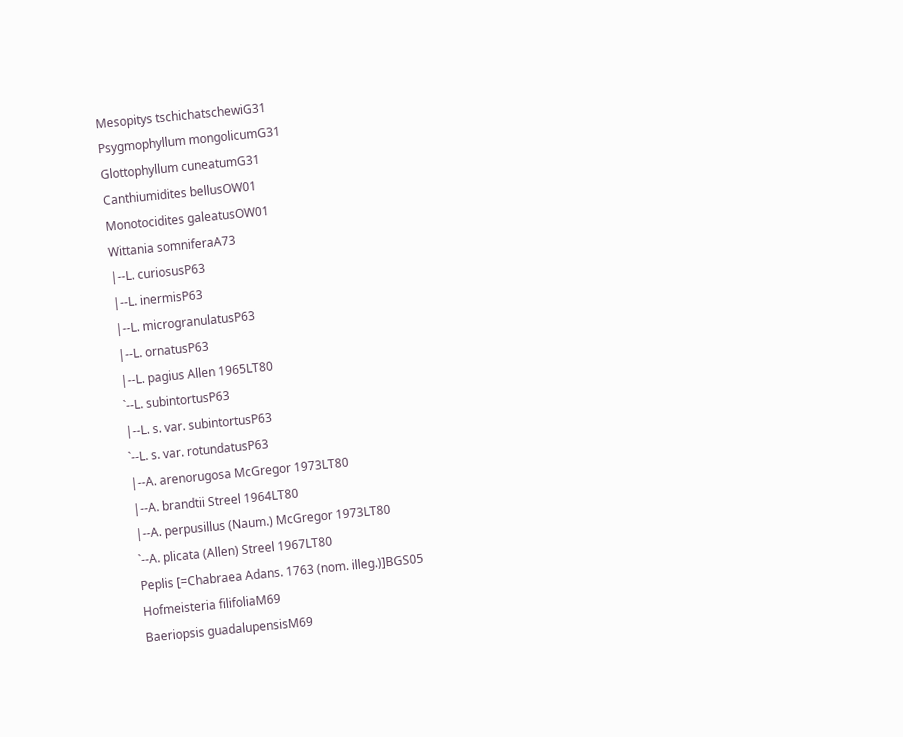Mesopitys tschichatschewiG31
Psygmophyllum mongolicumG31
Glottophyllum cuneatumG31
Canthiumidites bellusOW01
Monotocidites galeatusOW01
Wittania somniferaA73
|--L. curiosusP63
|--L. inermisP63
|--L. microgranulatusP63
|--L. ornatusP63
|--L. pagius Allen 1965LT80
`--L. subintortusP63
|--L. s. var. subintortusP63
`--L. s. var. rotundatusP63
|--A. arenorugosa McGregor 1973LT80
|--A. brandtii Streel 1964LT80
|--A. perpusillus (Naum.) McGregor 1973LT80
`--A. plicata (Allen) Streel 1967LT80
Peplis [=Chabraea Adans. 1763 (nom. illeg.)]BGS05
Hofmeisteria filifoliaM69
Baeriopsis guadalupensisM69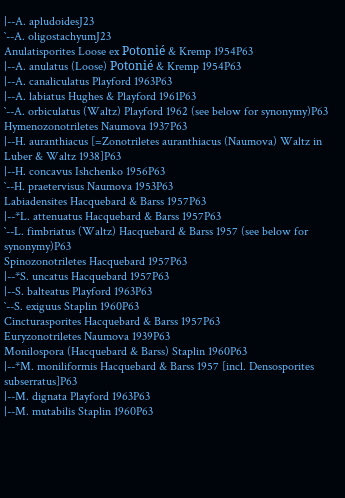|--A. apludoidesJ23
`--A. oligostachyumJ23
Anulatisporites Loose ex Potonié & Kremp 1954P63
|--A. anulatus (Loose) Potonié & Kremp 1954P63
|--A. canaliculatus Playford 1963P63
|--A. labiatus Hughes & Playford 1961P63
`--A. orbiculatus (Waltz) Playford 1962 (see below for synonymy)P63
Hymenozonotriletes Naumova 1937P63
|--H. auranthiacus [=Zonotriletes auranthiacus (Naumova) Waltz in Luber & Waltz 1938]P63
|--H. concavus Ishchenko 1956P63
`--H. praetervisus Naumova 1953P63
Labiadensites Hacquebard & Barss 1957P63
|--*L. attenuatus Hacquebard & Barss 1957P63
`--L. fimbriatus (Waltz) Hacquebard & Barss 1957 (see below for synonymy)P63
Spinozonotriletes Hacquebard 1957P63
|--*S. uncatus Hacquebard 1957P63
|--S. balteatus Playford 1963P63
`--S. exiguus Staplin 1960P63
Cincturasporites Hacquebard & Barss 1957P63
Euryzonotriletes Naumova 1939P63
Monilospora (Hacquebard & Barss) Staplin 1960P63
|--*M. moniliformis Hacquebard & Barss 1957 [incl. Densosporites subserratus]P63
|--M. dignata Playford 1963P63
|--M. mutabilis Staplin 1960P63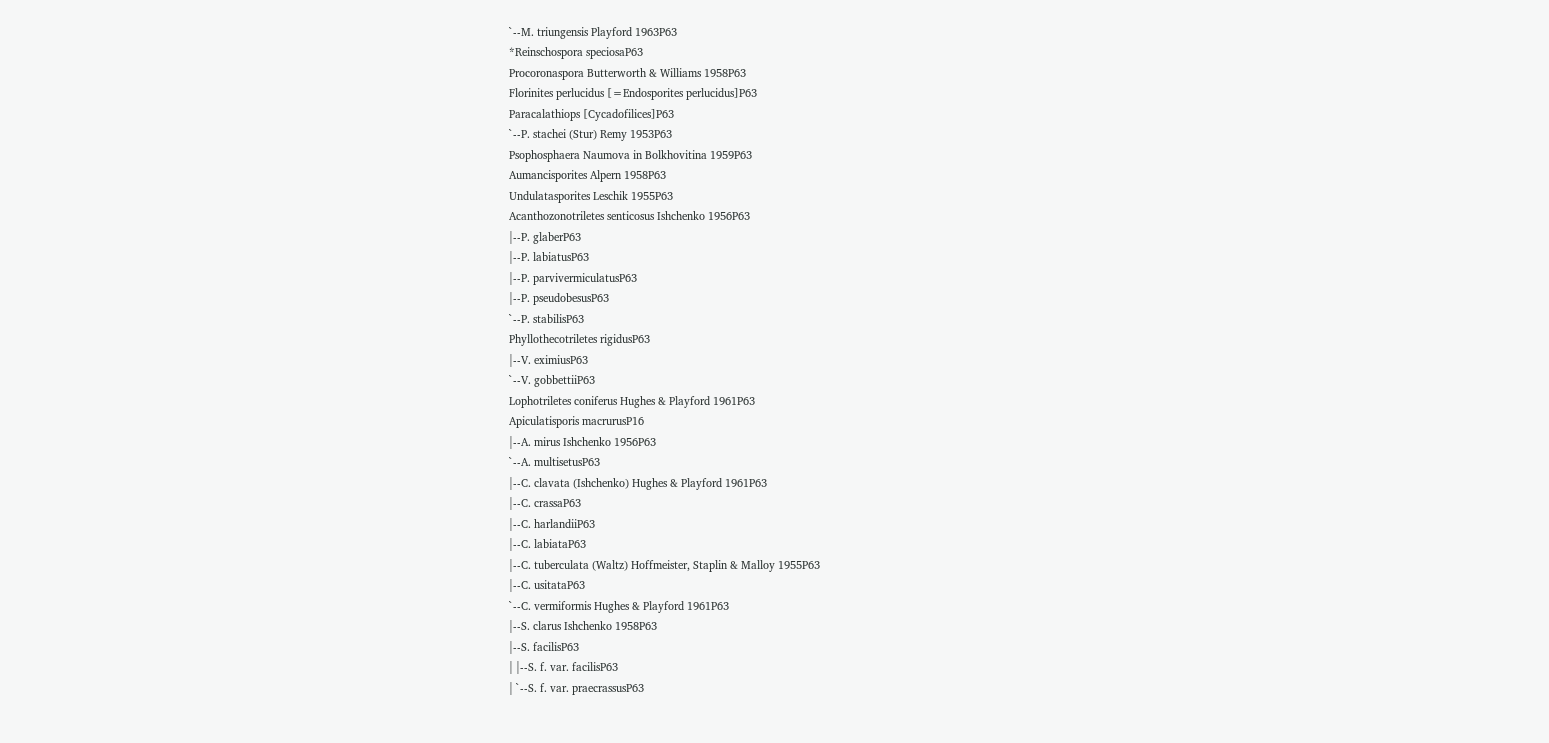`--M. triungensis Playford 1963P63
*Reinschospora speciosaP63
Procoronaspora Butterworth & Williams 1958P63
Florinites perlucidus [=Endosporites perlucidus]P63
Paracalathiops [Cycadofilices]P63
`--P. stachei (Stur) Remy 1953P63
Psophosphaera Naumova in Bolkhovitina 1959P63
Aumancisporites Alpern 1958P63
Undulatasporites Leschik 1955P63
Acanthozonotriletes senticosus Ishchenko 1956P63
|--P. glaberP63
|--P. labiatusP63
|--P. parvivermiculatusP63
|--P. pseudobesusP63
`--P. stabilisP63
Phyllothecotriletes rigidusP63
|--V. eximiusP63
`--V. gobbettiiP63
Lophotriletes coniferus Hughes & Playford 1961P63
Apiculatisporis macrurusP16
|--A. mirus Ishchenko 1956P63
`--A. multisetusP63
|--C. clavata (Ishchenko) Hughes & Playford 1961P63
|--C. crassaP63
|--C. harlandiiP63
|--C. labiataP63
|--C. tuberculata (Waltz) Hoffmeister, Staplin & Malloy 1955P63
|--C. usitataP63
`--C. vermiformis Hughes & Playford 1961P63
|--S. clarus Ishchenko 1958P63
|--S. facilisP63
| |--S. f. var. facilisP63
| `--S. f. var. praecrassusP63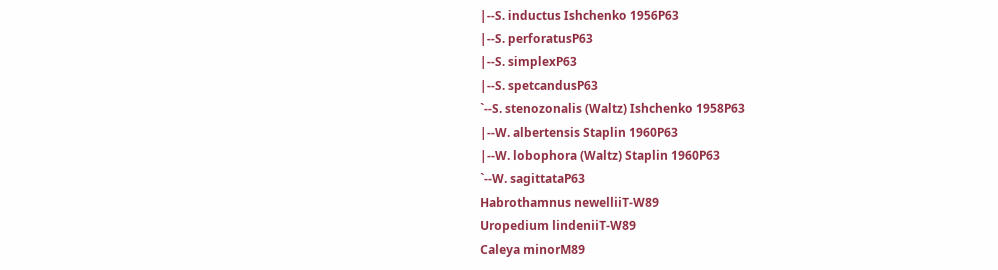|--S. inductus Ishchenko 1956P63
|--S. perforatusP63
|--S. simplexP63
|--S. spetcandusP63
`--S. stenozonalis (Waltz) Ishchenko 1958P63
|--W. albertensis Staplin 1960P63
|--W. lobophora (Waltz) Staplin 1960P63
`--W. sagittataP63
Habrothamnus newelliiT-W89
Uropedium lindeniiT-W89
Caleya minorM89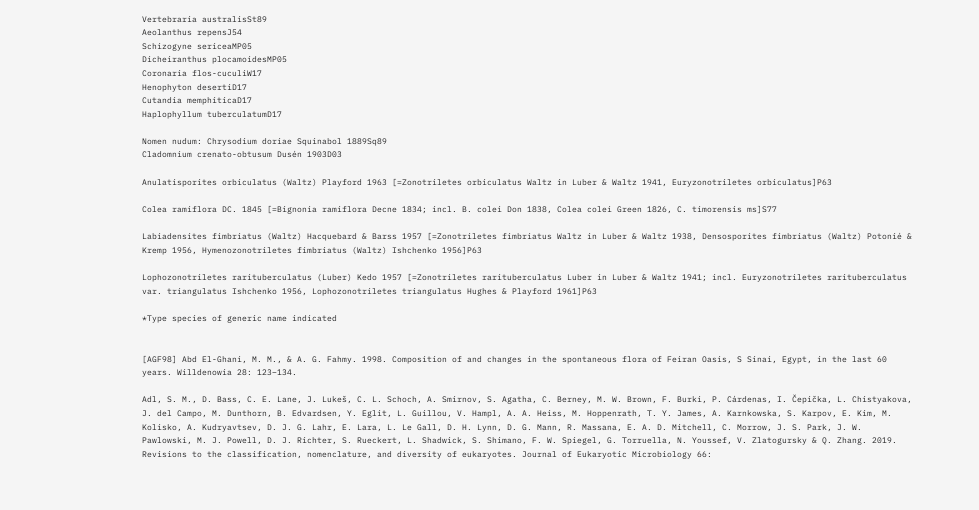Vertebraria australisSt89
Aeolanthus repensJ54
Schizogyne sericeaMP05
Dicheiranthus plocamoidesMP05
Coronaria flos-cuculiW17
Henophyton desertiD17
Cutandia memphiticaD17
Haplophyllum tuberculatumD17

Nomen nudum: Chrysodium doriae Squinabol 1889Sq89
Cladomnium crenato-obtusum Dusén 1903D03

Anulatisporites orbiculatus (Waltz) Playford 1963 [=Zonotriletes orbiculatus Waltz in Luber & Waltz 1941, Euryzonotriletes orbiculatus]P63

Colea ramiflora DC. 1845 [=Bignonia ramiflora Decne 1834; incl. B. colei Don 1838, Colea colei Green 1826, C. timorensis ms]S77

Labiadensites fimbriatus (Waltz) Hacquebard & Barss 1957 [=Zonotriletes fimbriatus Waltz in Luber & Waltz 1938, Densosporites fimbriatus (Waltz) Potonié & Kremp 1956, Hymenozonotriletes fimbriatus (Waltz) Ishchenko 1956]P63

Lophozonotriletes rarituberculatus (Luber) Kedo 1957 [=Zonotriletes rarituberculatus Luber in Luber & Waltz 1941; incl. Euryzonotriletes rarituberculatus var. triangulatus Ishchenko 1956, Lophozonotriletes triangulatus Hughes & Playford 1961]P63

*Type species of generic name indicated


[AGF98] Abd El-Ghani, M. M., & A. G. Fahmy. 1998. Composition of and changes in the spontaneous flora of Feiran Oasis, S Sinai, Egypt, in the last 60 years. Willdenowia 28: 123–134.

Adl, S. M., D. Bass, C. E. Lane, J. Lukeš, C. L. Schoch, A. Smirnov, S. Agatha, C. Berney, M. W. Brown, F. Burki, P. Cárdenas, I. Čepička, L. Chistyakova, J. del Campo, M. Dunthorn, B. Edvardsen, Y. Eglit, L. Guillou, V. Hampl, A. A. Heiss, M. Hoppenrath, T. Y. James, A. Karnkowska, S. Karpov, E. Kim, M. Kolisko, A. Kudryavtsev, D. J. G. Lahr, E. Lara, L. Le Gall, D. H. Lynn, D. G. Mann, R. Massana, E. A. D. Mitchell, C. Morrow, J. S. Park, J. W. Pawlowski, M. J. Powell, D. J. Richter, S. Rueckert, L. Shadwick, S. Shimano, F. W. Spiegel, G. Torruella, N. Youssef, V. Zlatogursky & Q. Zhang. 2019. Revisions to the classification, nomenclature, and diversity of eukaryotes. Journal of Eukaryotic Microbiology 66: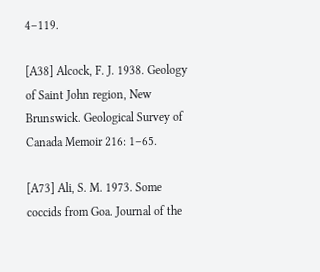4–119.

[A38] Alcock, F. J. 1938. Geology of Saint John region, New Brunswick. Geological Survey of Canada Memoir 216: 1–65.

[A73] Ali, S. M. 1973. Some coccids from Goa. Journal of the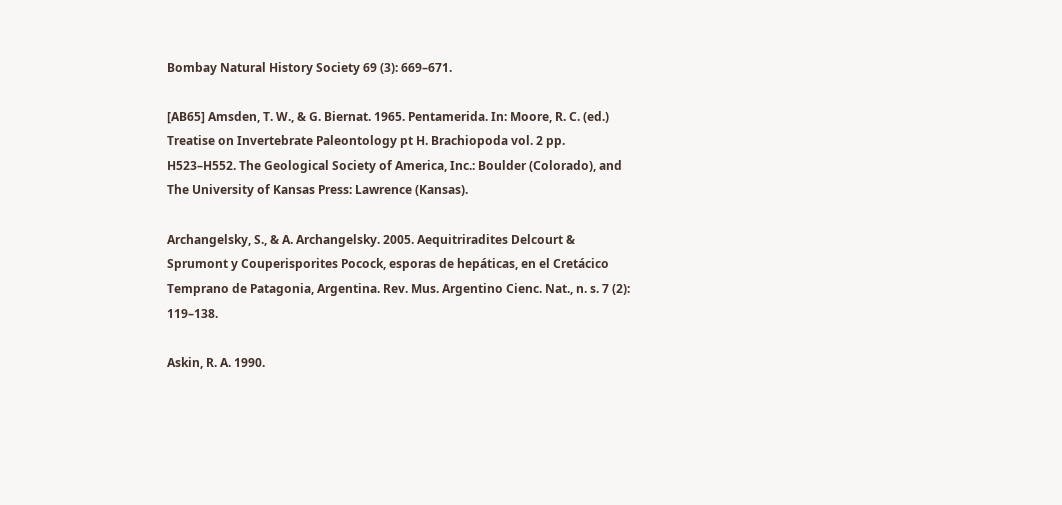Bombay Natural History Society 69 (3): 669–671.

[AB65] Amsden, T. W., & G. Biernat. 1965. Pentamerida. In: Moore, R. C. (ed.) Treatise on Invertebrate Paleontology pt H. Brachiopoda vol. 2 pp. H523–H552. The Geological Society of America, Inc.: Boulder (Colorado), and The University of Kansas Press: Lawrence (Kansas).

Archangelsky, S., & A. Archangelsky. 2005. Aequitriradites Delcourt & Sprumont y Couperisporites Pocock, esporas de hepáticas, en el Cretácico Temprano de Patagonia, Argentina. Rev. Mus. Argentino Cienc. Nat., n. s. 7 (2): 119–138.

Askin, R. A. 1990.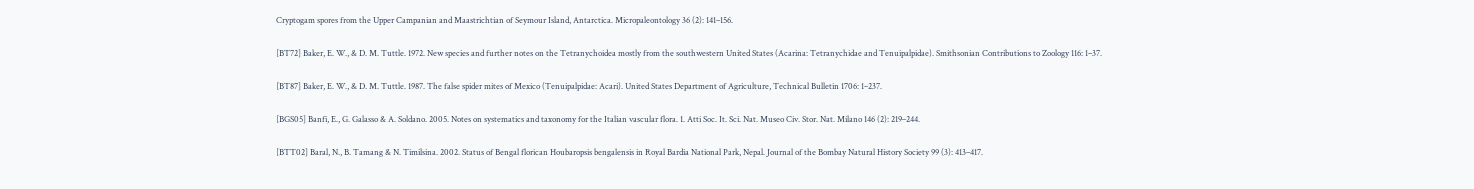Cryptogam spores from the Upper Campanian and Maastrichtian of Seymour Island, Antarctica. Micropaleontology 36 (2): 141–156.

[BT72] Baker, E. W., & D. M. Tuttle. 1972. New species and further notes on the Tetranychoidea mostly from the southwestern United States (Acarina: Tetranychidae and Tenuipalpidae). Smithsonian Contributions to Zoology 116: 1–37.

[BT87] Baker, E. W., & D. M. Tuttle. 1987. The false spider mites of Mexico (Tenuipalpidae: Acari). United States Department of Agriculture, Technical Bulletin 1706: 1–237.

[BGS05] Banfi, E., G. Galasso & A. Soldano. 2005. Notes on systematics and taxonomy for the Italian vascular flora. 1. Atti Soc. It. Sci. Nat. Museo Civ. Stor. Nat. Milano 146 (2): 219–244.

[BTT02] Baral, N., B. Tamang & N. Timilsina. 2002. Status of Bengal florican Houbaropsis bengalensis in Royal Bardia National Park, Nepal. Journal of the Bombay Natural History Society 99 (3): 413–417.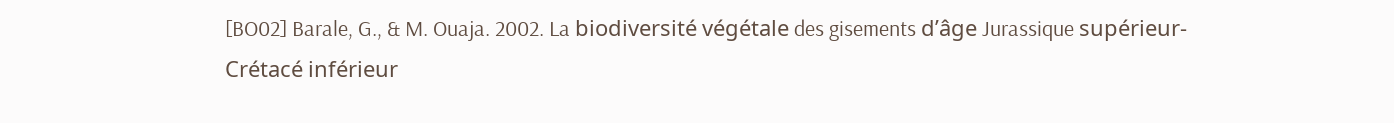[BO02] Barale, G., & M. Ouaja. 2002. La biodiversité végétale des gisements d’âge Jurassique supérieur-Crétacé inférieur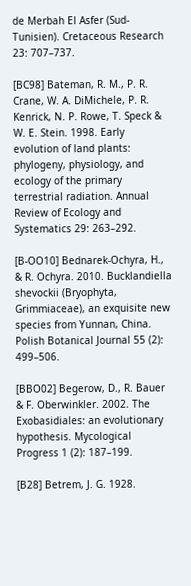de Merbah El Asfer (Sud-Tunisien). Cretaceous Research 23: 707–737.

[BC98] Bateman, R. M., P. R. Crane, W. A. DiMichele, P. R. Kenrick, N. P. Rowe, T. Speck & W. E. Stein. 1998. Early evolution of land plants: phylogeny, physiology, and ecology of the primary terrestrial radiation. Annual Review of Ecology and Systematics 29: 263–292.

[B-OO10] Bednarek-Ochyra, H., & R. Ochyra. 2010. Bucklandiella shevockii (Bryophyta, Grimmiaceae), an exquisite new species from Yunnan, China. Polish Botanical Journal 55 (2): 499–506.

[BBO02] Begerow, D., R. Bauer & F. Oberwinkler. 2002. The Exobasidiales: an evolutionary hypothesis. Mycological Progress 1 (2): 187–199.

[B28] Betrem, J. G. 1928.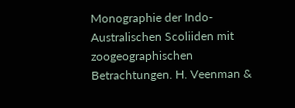Monographie der Indo-Australischen Scoliiden mit zoogeographischen Betrachtungen. H. Veenman &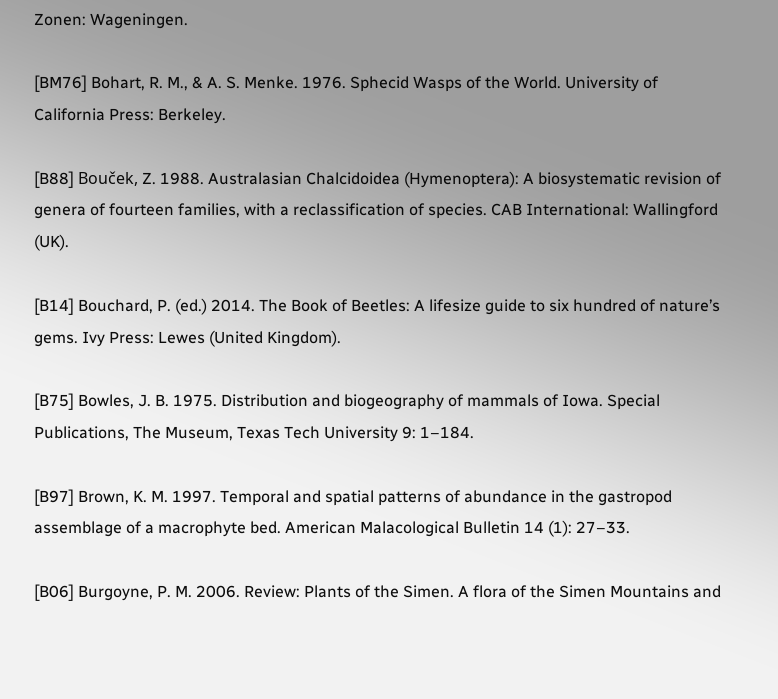Zonen: Wageningen.

[BM76] Bohart, R. M., & A. S. Menke. 1976. Sphecid Wasps of the World. University of California Press: Berkeley.

[B88] Bouček, Z. 1988. Australasian Chalcidoidea (Hymenoptera): A biosystematic revision of genera of fourteen families, with a reclassification of species. CAB International: Wallingford (UK).

[B14] Bouchard, P. (ed.) 2014. The Book of Beetles: A lifesize guide to six hundred of nature’s gems. Ivy Press: Lewes (United Kingdom).

[B75] Bowles, J. B. 1975. Distribution and biogeography of mammals of Iowa. Special Publications, The Museum, Texas Tech University 9: 1–184.

[B97] Brown, K. M. 1997. Temporal and spatial patterns of abundance in the gastropod assemblage of a macrophyte bed. American Malacological Bulletin 14 (1): 27–33.

[B06] Burgoyne, P. M. 2006. Review: Plants of the Simen. A flora of the Simen Mountains and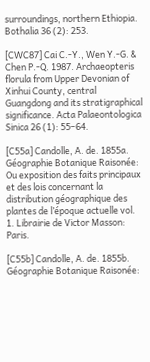surroundings, northern Ethiopia. Bothalia 36 (2): 253.

[CWC87] Cai C.-Y., Wen Y.-G. & Chen P.-Q. 1987. Archaeopteris florula from Upper Devonian of Xinhui County, central Guangdong and its stratigraphical significance. Acta Palaeontologica Sinica 26 (1): 55–64.

[C55a] Candolle, A. de. 1855a. Géographie Botanique Raisonée: Ou exposition des faits principaux et des lois concernant la distribution géographique des plantes de l’époque actuelle vol. 1. Librairie de Victor Masson: Paris.

[C55b] Candolle, A. de. 1855b. Géographie Botanique Raisonée: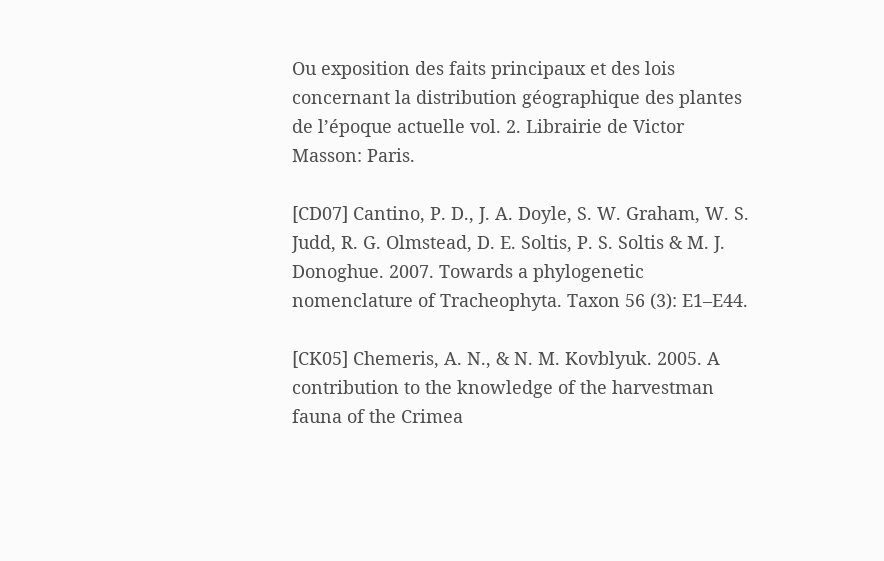Ou exposition des faits principaux et des lois concernant la distribution géographique des plantes de l’époque actuelle vol. 2. Librairie de Victor Masson: Paris.

[CD07] Cantino, P. D., J. A. Doyle, S. W. Graham, W. S. Judd, R. G. Olmstead, D. E. Soltis, P. S. Soltis & M. J. Donoghue. 2007. Towards a phylogenetic nomenclature of Tracheophyta. Taxon 56 (3): E1–E44.

[CK05] Chemeris, A. N., & N. M. Kovblyuk. 2005. A contribution to the knowledge of the harvestman fauna of the Crimea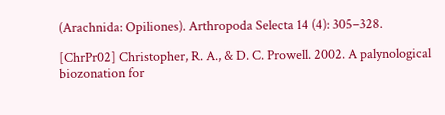(Arachnida: Opiliones). Arthropoda Selecta 14 (4): 305–328.

[ChrPr02] Christopher, R. A., & D. C. Prowell. 2002. A palynological biozonation for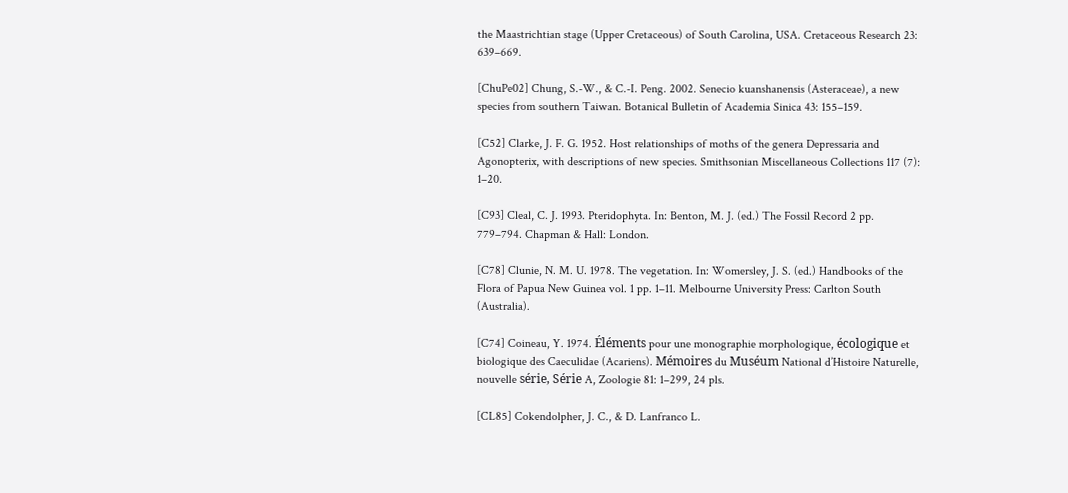the Maastrichtian stage (Upper Cretaceous) of South Carolina, USA. Cretaceous Research 23: 639–669.

[ChuPe02] Chung, S.-W., & C.-I. Peng. 2002. Senecio kuanshanensis (Asteraceae), a new species from southern Taiwan. Botanical Bulletin of Academia Sinica 43: 155–159.

[C52] Clarke, J. F. G. 1952. Host relationships of moths of the genera Depressaria and Agonopterix, with descriptions of new species. Smithsonian Miscellaneous Collections 117 (7): 1–20.

[C93] Cleal, C. J. 1993. Pteridophyta. In: Benton, M. J. (ed.) The Fossil Record 2 pp. 779–794. Chapman & Hall: London.

[C78] Clunie, N. M. U. 1978. The vegetation. In: Womersley, J. S. (ed.) Handbooks of the Flora of Papua New Guinea vol. 1 pp. 1–11. Melbourne University Press: Carlton South (Australia).

[C74] Coineau, Y. 1974. Éléments pour une monographie morphologique, écologique et biologique des Caeculidae (Acariens). Mémoires du Muséum National d’Histoire Naturelle, nouvelle série, Série A, Zoologie 81: 1–299, 24 pls.

[CL85] Cokendolpher, J. C., & D. Lanfranco L.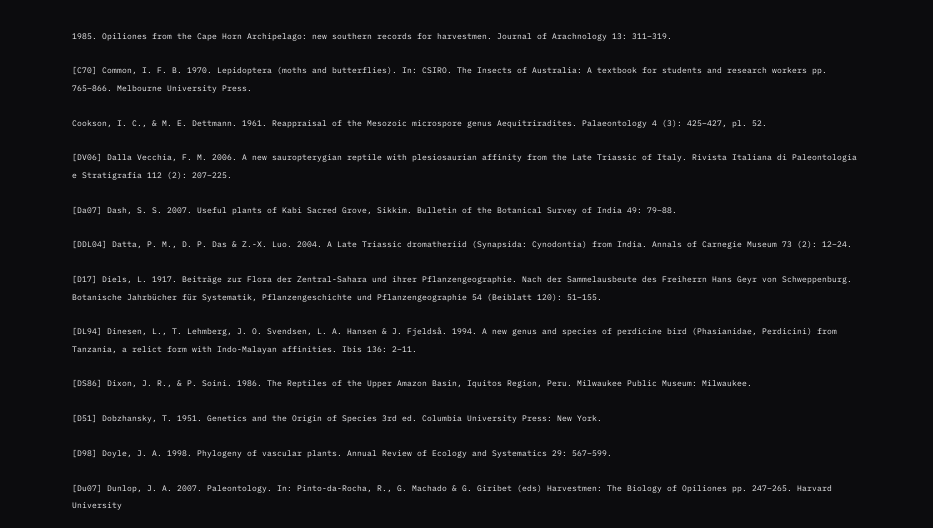1985. Opiliones from the Cape Horn Archipelago: new southern records for harvestmen. Journal of Arachnology 13: 311–319.

[C70] Common, I. F. B. 1970. Lepidoptera (moths and butterflies). In: CSIRO. The Insects of Australia: A textbook for students and research workers pp. 765–866. Melbourne University Press.

Cookson, I. C., & M. E. Dettmann. 1961. Reappraisal of the Mesozoic microspore genus Aequitriradites. Palaeontology 4 (3): 425–427, pl. 52.

[DV06] Dalla Vecchia, F. M. 2006. A new sauropterygian reptile with plesiosaurian affinity from the Late Triassic of Italy. Rivista Italiana di Paleontologia e Stratigrafia 112 (2): 207–225.

[Da07] Dash, S. S. 2007. Useful plants of Kabi Sacred Grove, Sikkim. Bulletin of the Botanical Survey of India 49: 79–88.

[DDL04] Datta, P. M., D. P. Das & Z.-X. Luo. 2004. A Late Triassic dromatheriid (Synapsida: Cynodontia) from India. Annals of Carnegie Museum 73 (2): 12–24.

[D17] Diels, L. 1917. Beiträge zur Flora der Zentral-Sahara und ihrer Pflanzengeographie. Nach der Sammelausbeute des Freiherrn Hans Geyr von Schweppenburg. Botanische Jahrbücher für Systematik, Pflanzengeschichte und Pflanzengeographie 54 (Beiblatt 120): 51–155.

[DL94] Dinesen, L., T. Lehmberg, J. O. Svendsen, L. A. Hansen & J. Fjeldså. 1994. A new genus and species of perdicine bird (Phasianidae, Perdicini) from Tanzania, a relict form with Indo-Malayan affinities. Ibis 136: 2–11.

[DS86] Dixon, J. R., & P. Soini. 1986. The Reptiles of the Upper Amazon Basin, Iquitos Region, Peru. Milwaukee Public Museum: Milwaukee.

[D51] Dobzhansky, T. 1951. Genetics and the Origin of Species 3rd ed. Columbia University Press: New York.

[D98] Doyle, J. A. 1998. Phylogeny of vascular plants. Annual Review of Ecology and Systematics 29: 567–599.

[Du07] Dunlop, J. A. 2007. Paleontology. In: Pinto-da-Rocha, R., G. Machado & G. Giribet (eds) Harvestmen: The Biology of Opiliones pp. 247–265. Harvard University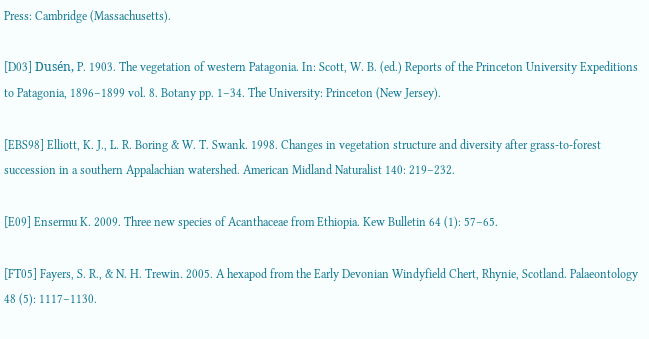Press: Cambridge (Massachusetts).

[D03] Dusén, P. 1903. The vegetation of western Patagonia. In: Scott, W. B. (ed.) Reports of the Princeton University Expeditions to Patagonia, 1896–1899 vol. 8. Botany pp. 1–34. The University: Princeton (New Jersey).

[EBS98] Elliott, K. J., L. R. Boring & W. T. Swank. 1998. Changes in vegetation structure and diversity after grass-to-forest succession in a southern Appalachian watershed. American Midland Naturalist 140: 219–232.

[E09] Ensermu K. 2009. Three new species of Acanthaceae from Ethiopia. Kew Bulletin 64 (1): 57–65.

[FT05] Fayers, S. R., & N. H. Trewin. 2005. A hexapod from the Early Devonian Windyfield Chert, Rhynie, Scotland. Palaeontology 48 (5): 1117–1130.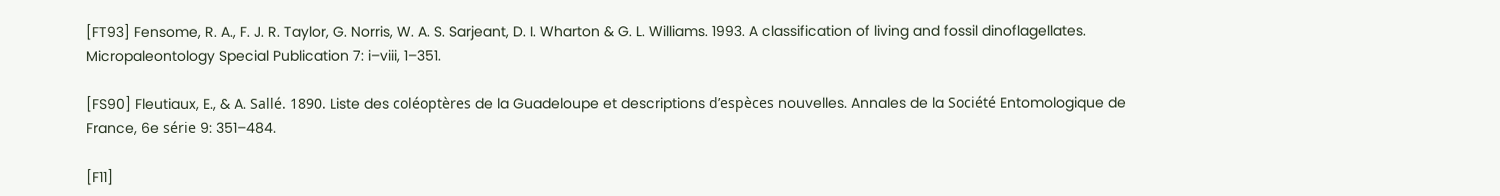[FT93] Fensome, R. A., F. J. R. Taylor, G. Norris, W. A. S. Sarjeant, D. I. Wharton & G. L. Williams. 1993. A classification of living and fossil dinoflagellates. Micropaleontology Special Publication 7: i–viii, 1–351.

[FS90] Fleutiaux, E., & A. Sallé. 1890. Liste des coléoptères de la Guadeloupe et descriptions d’espèces nouvelles. Annales de la Société Entomologique de France, 6e série 9: 351–484.

[F11]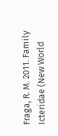Fraga, R. M. 2011. Family Icteridae (New World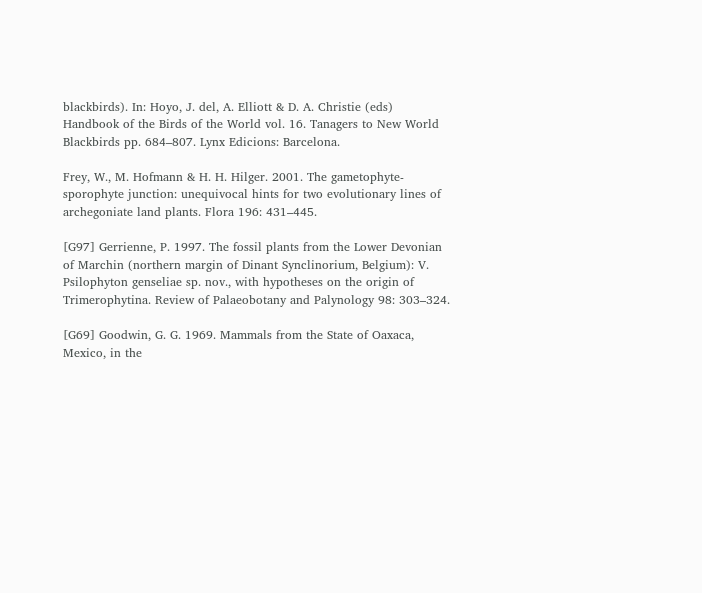blackbirds). In: Hoyo, J. del, A. Elliott & D. A. Christie (eds) Handbook of the Birds of the World vol. 16. Tanagers to New World Blackbirds pp. 684–807. Lynx Edicions: Barcelona.

Frey, W., M. Hofmann & H. H. Hilger. 2001. The gametophyte-sporophyte junction: unequivocal hints for two evolutionary lines of archegoniate land plants. Flora 196: 431–445.

[G97] Gerrienne, P. 1997. The fossil plants from the Lower Devonian of Marchin (northern margin of Dinant Synclinorium, Belgium): V. Psilophyton genseliae sp. nov., with hypotheses on the origin of Trimerophytina. Review of Palaeobotany and Palynology 98: 303–324.

[G69] Goodwin, G. G. 1969. Mammals from the State of Oaxaca, Mexico, in the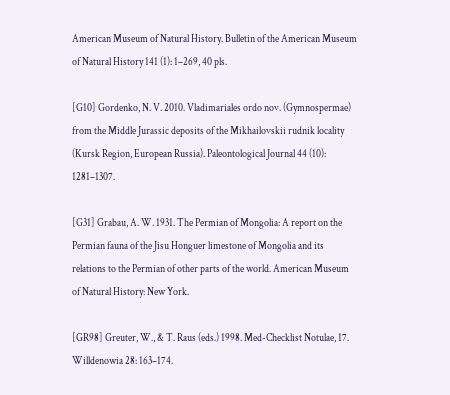American Museum of Natural History. Bulletin of the American Museum of Natural History 141 (1): 1–269, 40 pls.

[G10] Gordenko, N. V. 2010. Vladimariales ordo nov. (Gymnospermae) from the Middle Jurassic deposits of the Mikhailovskii rudnik locality (Kursk Region, European Russia). Paleontological Journal 44 (10): 1281–1307.

[G31] Grabau, A. W. 1931. The Permian of Mongolia: A report on the Permian fauna of the Jisu Honguer limestone of Mongolia and its relations to the Permian of other parts of the world. American Museum of Natural History: New York.

[GR98] Greuter, W., & T. Raus (eds.) 1998. Med-Checklist Notulae, 17. Willdenowia 28: 163–174.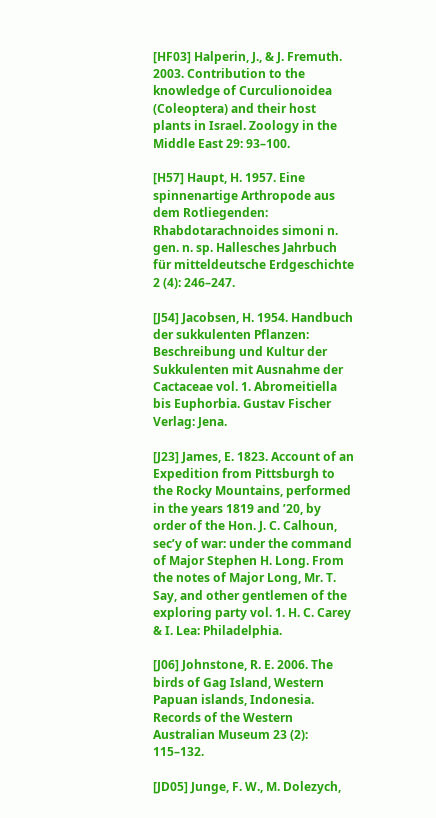[HF03] Halperin, J., & J. Fremuth. 2003. Contribution to the knowledge of Curculionoidea (Coleoptera) and their host plants in Israel. Zoology in the Middle East 29: 93–100.

[H57] Haupt, H. 1957. Eine spinnenartige Arthropode aus dem Rotliegenden: Rhabdotarachnoides simoni n. gen. n. sp. Hallesches Jahrbuch für mitteldeutsche Erdgeschichte 2 (4): 246–247.

[J54] Jacobsen, H. 1954. Handbuch der sukkulenten Pflanzen: Beschreibung und Kultur der Sukkulenten mit Ausnahme der Cactaceae vol. 1. Abromeitiella bis Euphorbia. Gustav Fischer Verlag: Jena.

[J23] James, E. 1823. Account of an Expedition from Pittsburgh to the Rocky Mountains, performed in the years 1819 and ’20, by order of the Hon. J. C. Calhoun, sec’y of war: under the command of Major Stephen H. Long. From the notes of Major Long, Mr. T. Say, and other gentlemen of the exploring party vol. 1. H. C. Carey & I. Lea: Philadelphia.

[J06] Johnstone, R. E. 2006. The birds of Gag Island, Western Papuan islands, Indonesia. Records of the Western Australian Museum 23 (2): 115–132.

[JD05] Junge, F. W., M. Dolezych,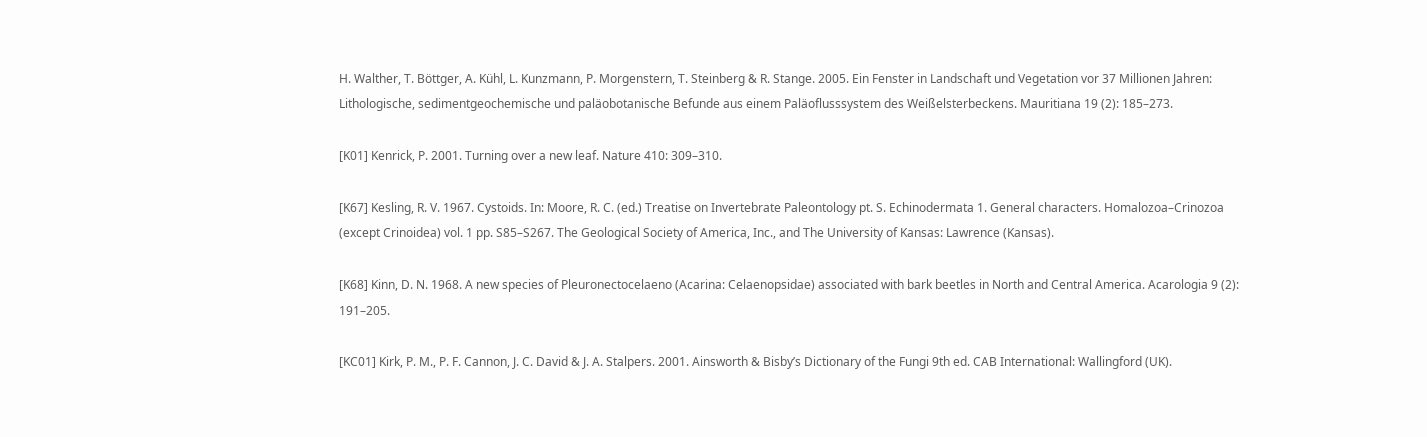H. Walther, T. Böttger, A. Kühl, L. Kunzmann, P. Morgenstern, T. Steinberg & R. Stange. 2005. Ein Fenster in Landschaft und Vegetation vor 37 Millionen Jahren: Lithologische, sedimentgeochemische und paläobotanische Befunde aus einem Paläoflusssystem des Weißelsterbeckens. Mauritiana 19 (2): 185–273.

[K01] Kenrick, P. 2001. Turning over a new leaf. Nature 410: 309–310.

[K67] Kesling, R. V. 1967. Cystoids. In: Moore, R. C. (ed.) Treatise on Invertebrate Paleontology pt. S. Echinodermata 1. General characters. Homalozoa–Crinozoa (except Crinoidea) vol. 1 pp. S85–S267. The Geological Society of America, Inc., and The University of Kansas: Lawrence (Kansas).

[K68] Kinn, D. N. 1968. A new species of Pleuronectocelaeno (Acarina: Celaenopsidae) associated with bark beetles in North and Central America. Acarologia 9 (2): 191–205.

[KC01] Kirk, P. M., P. F. Cannon, J. C. David & J. A. Stalpers. 2001. Ainsworth & Bisby’s Dictionary of the Fungi 9th ed. CAB International: Wallingford (UK).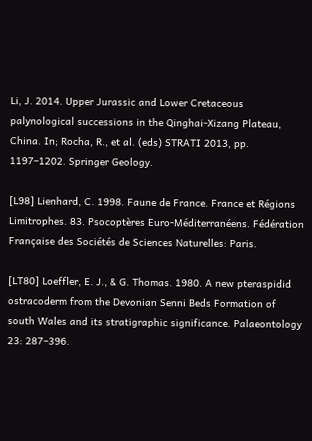Li, J. 2014. Upper Jurassic and Lower Cretaceous palynological successions in the Qinghai-Xizang Plateau, China. In; Rocha, R., et al. (eds) STRATI 2013, pp. 1197–1202. Springer Geology.

[L98] Lienhard, C. 1998. Faune de France. France et Régions Limitrophes. 83. Psocoptères Euro-Méditerranéens. Fédération Française des Sociétés de Sciences Naturelles: Paris.

[LT80] Loeffler, E. J., & G. Thomas. 1980. A new pteraspidid ostracoderm from the Devonian Senni Beds Formation of south Wales and its stratigraphic significance. Palaeontology 23: 287–396.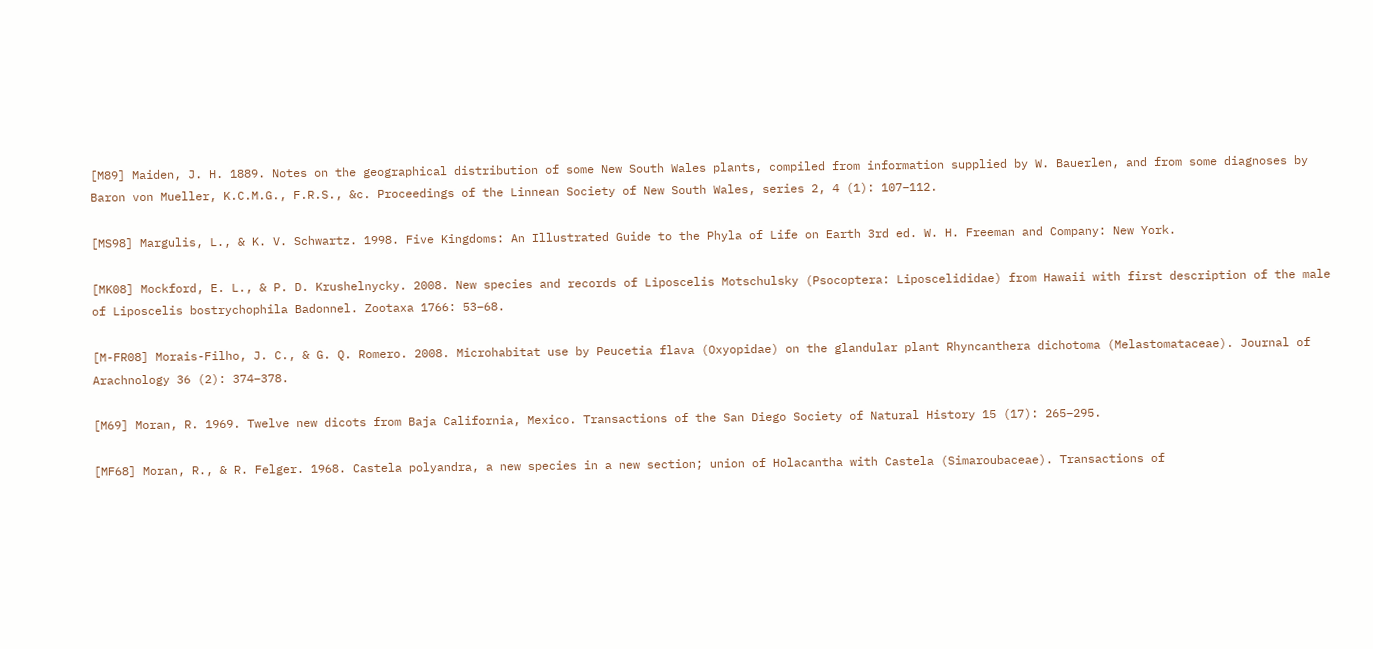[M89] Maiden, J. H. 1889. Notes on the geographical distribution of some New South Wales plants, compiled from information supplied by W. Bauerlen, and from some diagnoses by Baron von Mueller, K.C.M.G., F.R.S., &c. Proceedings of the Linnean Society of New South Wales, series 2, 4 (1): 107–112.

[MS98] Margulis, L., & K. V. Schwartz. 1998. Five Kingdoms: An Illustrated Guide to the Phyla of Life on Earth 3rd ed. W. H. Freeman and Company: New York.

[MK08] Mockford, E. L., & P. D. Krushelnycky. 2008. New species and records of Liposcelis Motschulsky (Psocoptera: Liposcelididae) from Hawaii with first description of the male of Liposcelis bostrychophila Badonnel. Zootaxa 1766: 53–68.

[M-FR08] Morais-Filho, J. C., & G. Q. Romero. 2008. Microhabitat use by Peucetia flava (Oxyopidae) on the glandular plant Rhyncanthera dichotoma (Melastomataceae). Journal of Arachnology 36 (2): 374–378.

[M69] Moran, R. 1969. Twelve new dicots from Baja California, Mexico. Transactions of the San Diego Society of Natural History 15 (17): 265–295.

[MF68] Moran, R., & R. Felger. 1968. Castela polyandra, a new species in a new section; union of Holacantha with Castela (Simaroubaceae). Transactions of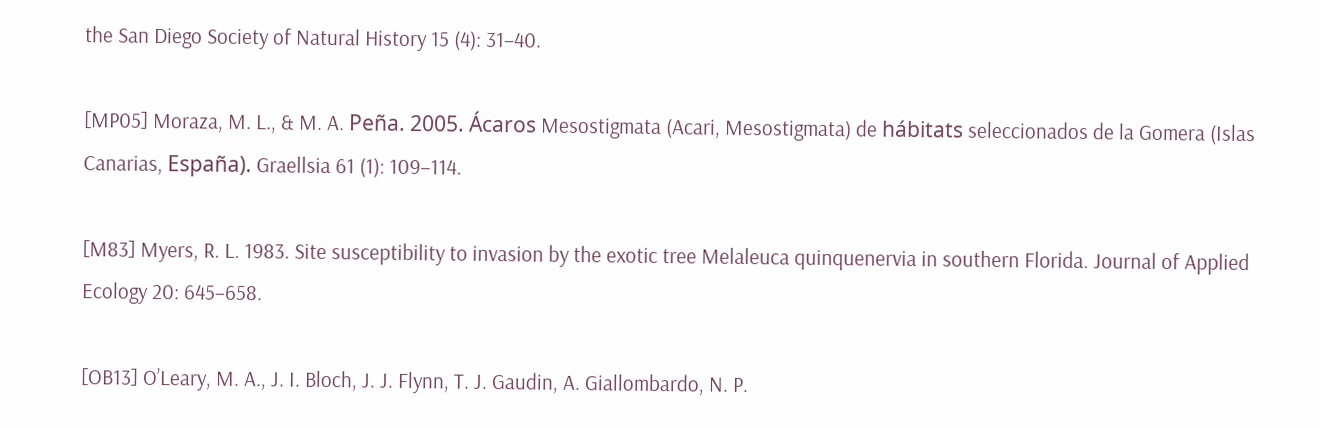the San Diego Society of Natural History 15 (4): 31–40.

[MP05] Moraza, M. L., & M. A. Peña. 2005. Ácaros Mesostigmata (Acari, Mesostigmata) de hábitats seleccionados de la Gomera (Islas Canarias, España). Graellsia 61 (1): 109–114.

[M83] Myers, R. L. 1983. Site susceptibility to invasion by the exotic tree Melaleuca quinquenervia in southern Florida. Journal of Applied Ecology 20: 645–658.

[OB13] O’Leary, M. A., J. I. Bloch, J. J. Flynn, T. J. Gaudin, A. Giallombardo, N. P.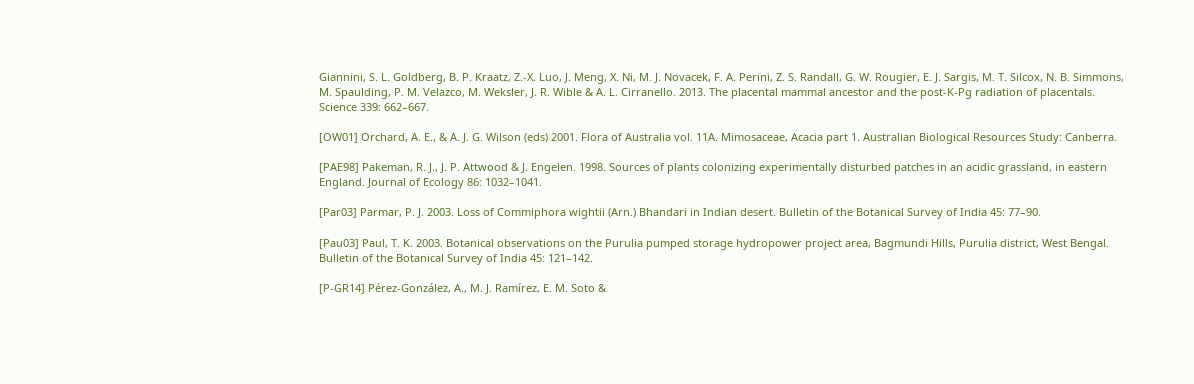Giannini, S. L. Goldberg, B. P. Kraatz, Z.-X. Luo, J. Meng, X. Ni, M. J. Novacek, F. A. Perini, Z. S. Randall, G. W. Rougier, E. J. Sargis, M. T. Silcox, N. B. Simmons, M. Spaulding, P. M. Velazco, M. Weksler, J. R. Wible & A. L. Cirranello. 2013. The placental mammal ancestor and the post-K-Pg radiation of placentals. Science 339: 662–667.

[OW01] Orchard, A. E., & A. J. G. Wilson (eds) 2001. Flora of Australia vol. 11A. Mimosaceae, Acacia part 1. Australian Biological Resources Study: Canberra.

[PAE98] Pakeman, R. J., J. P. Attwood & J. Engelen. 1998. Sources of plants colonizing experimentally disturbed patches in an acidic grassland, in eastern England. Journal of Ecology 86: 1032–1041.

[Par03] Parmar, P. J. 2003. Loss of Commiphora wightii (Arn.) Bhandari in Indian desert. Bulletin of the Botanical Survey of India 45: 77–90.

[Pau03] Paul, T. K. 2003. Botanical observations on the Purulia pumped storage hydropower project area, Bagmundi Hills, Purulia district, West Bengal. Bulletin of the Botanical Survey of India 45: 121–142.

[P-GR14] Pérez-González, A., M. J. Ramírez, E. M. Soto &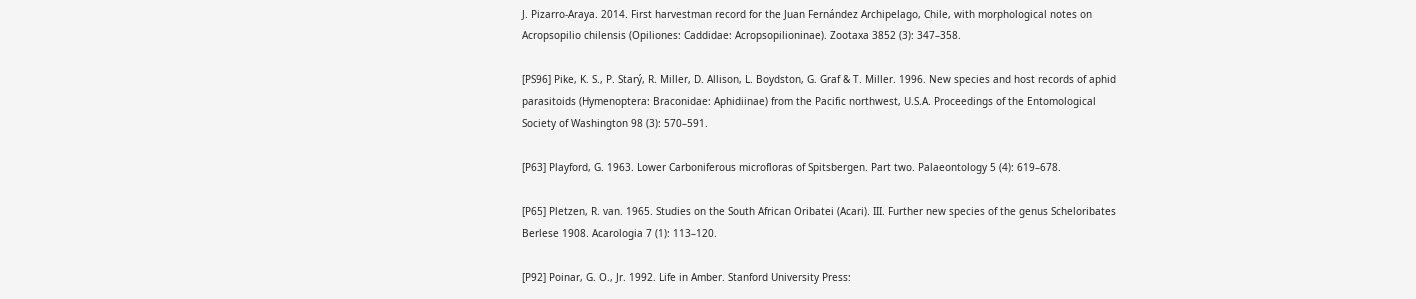J. Pizarro-Araya. 2014. First harvestman record for the Juan Fernández Archipelago, Chile, with morphological notes on Acropsopilio chilensis (Opiliones: Caddidae: Acropsopilioninae). Zootaxa 3852 (3): 347–358.

[PS96] Pike, K. S., P. Starý, R. Miller, D. Allison, L. Boydston, G. Graf & T. Miller. 1996. New species and host records of aphid parasitoids (Hymenoptera: Braconidae: Aphidiinae) from the Pacific northwest, U.S.A. Proceedings of the Entomological Society of Washington 98 (3): 570–591.

[P63] Playford, G. 1963. Lower Carboniferous microfloras of Spitsbergen. Part two. Palaeontology 5 (4): 619–678.

[P65] Pletzen, R. van. 1965. Studies on the South African Oribatei (Acari). III. Further new species of the genus Scheloribates Berlese 1908. Acarologia 7 (1): 113–120.

[P92] Poinar, G. O., Jr. 1992. Life in Amber. Stanford University Press: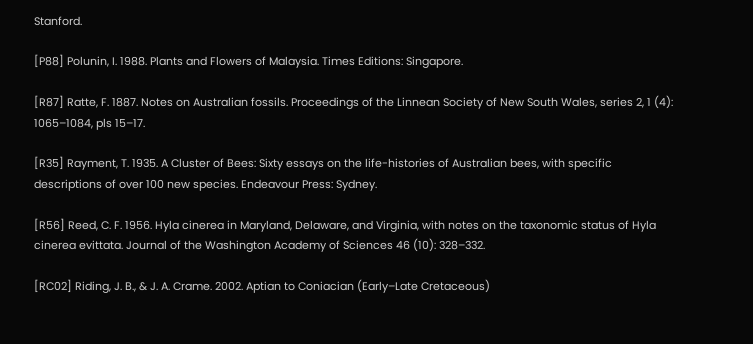Stanford.

[P88] Polunin, I. 1988. Plants and Flowers of Malaysia. Times Editions: Singapore.

[R87] Ratte, F. 1887. Notes on Australian fossils. Proceedings of the Linnean Society of New South Wales, series 2, 1 (4): 1065–1084, pls 15–17.

[R35] Rayment, T. 1935. A Cluster of Bees: Sixty essays on the life-histories of Australian bees, with specific descriptions of over 100 new species. Endeavour Press: Sydney.

[R56] Reed, C. F. 1956. Hyla cinerea in Maryland, Delaware, and Virginia, with notes on the taxonomic status of Hyla cinerea evittata. Journal of the Washington Academy of Sciences 46 (10): 328–332.

[RC02] Riding, J. B., & J. A. Crame. 2002. Aptian to Coniacian (Early–Late Cretaceous)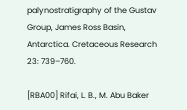palynostratigraphy of the Gustav Group, James Ross Basin, Antarctica. Cretaceous Research 23: 739–760.

[RBA00] Rifai, L. B., M. Abu Baker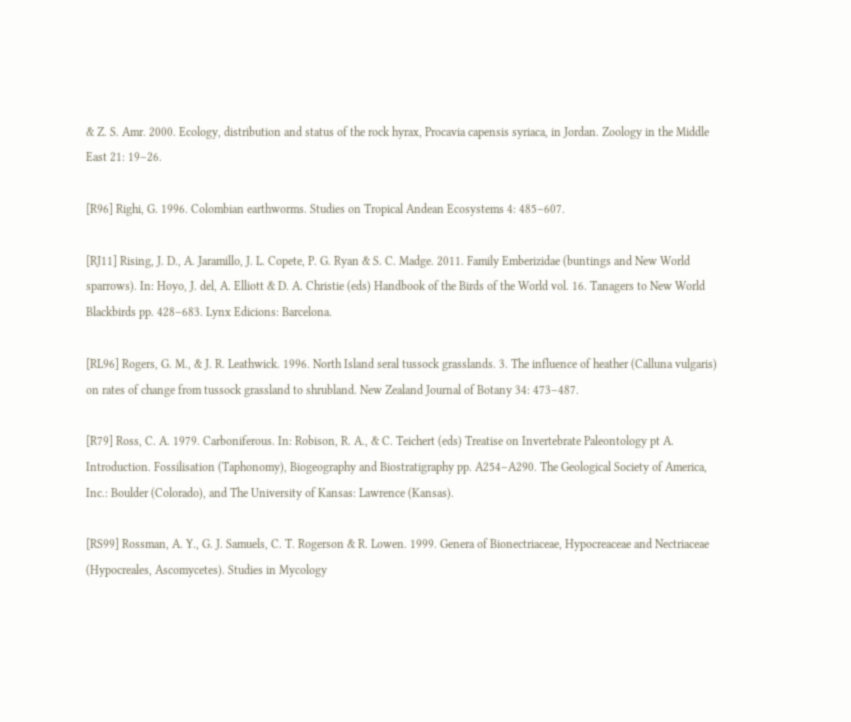& Z. S. Amr. 2000. Ecology, distribution and status of the rock hyrax, Procavia capensis syriaca, in Jordan. Zoology in the Middle East 21: 19–26.

[R96] Righi, G. 1996. Colombian earthworms. Studies on Tropical Andean Ecosystems 4: 485–607.

[RJ11] Rising, J. D., A. Jaramillo, J. L. Copete, P. G. Ryan & S. C. Madge. 2011. Family Emberizidae (buntings and New World sparrows). In: Hoyo, J. del, A. Elliott & D. A. Christie (eds) Handbook of the Birds of the World vol. 16. Tanagers to New World Blackbirds pp. 428–683. Lynx Edicions: Barcelona.

[RL96] Rogers, G. M., & J. R. Leathwick. 1996. North Island seral tussock grasslands. 3. The influence of heather (Calluna vulgaris) on rates of change from tussock grassland to shrubland. New Zealand Journal of Botany 34: 473–487.

[R79] Ross, C. A. 1979. Carboniferous. In: Robison, R. A., & C. Teichert (eds) Treatise on Invertebrate Paleontology pt A. Introduction. Fossilisation (Taphonomy), Biogeography and Biostratigraphy pp. A254–A290. The Geological Society of America, Inc.: Boulder (Colorado), and The University of Kansas: Lawrence (Kansas).

[RS99] Rossman, A. Y., G. J. Samuels, C. T. Rogerson & R. Lowen. 1999. Genera of Bionectriaceae, Hypocreaceae and Nectriaceae (Hypocreales, Ascomycetes). Studies in Mycology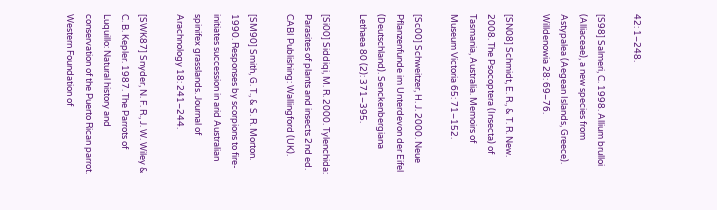42: 1–248.

[S98] Salmeri, C. 1998. Allium brulloi (Alliaceae), a new species from Astypalea (Aegean Islands, Greece). Willdenowia 28: 69–76.

[SN08] Schmidt, E. R., & T. R. New. 2008. The Psocoptera (Insecta) of Tasmania, Australia. Memoirs of Museum Victoria 65: 71–152.

[Sc00] Schweitzer, H. J. 2000. Neue Pflanzenfunde im Unterdevon der Eifel (Deutschland). Senckenbergiana Lethaea 80 (2): 371–395.

[Si00] Siddiqi, M. R. 2000. Tylenchida: Parasites of plants and insects 2nd ed. CABI Publishing: Wallingford (UK).

[SM90] Smith, G. T., & S. R. Morton. 1990. Responses by scorpions to fire-initiates succession in arid Australian spinifex grasslands. Journal of Arachnology 18: 241–244.

[SWK87] Snyder, N. F. R., J. W. Wiley & C. B. Kepler. 1987. The Parrots of Luquillo: Natural history and conservation of the Puerto Rican parrot. Western Foundation of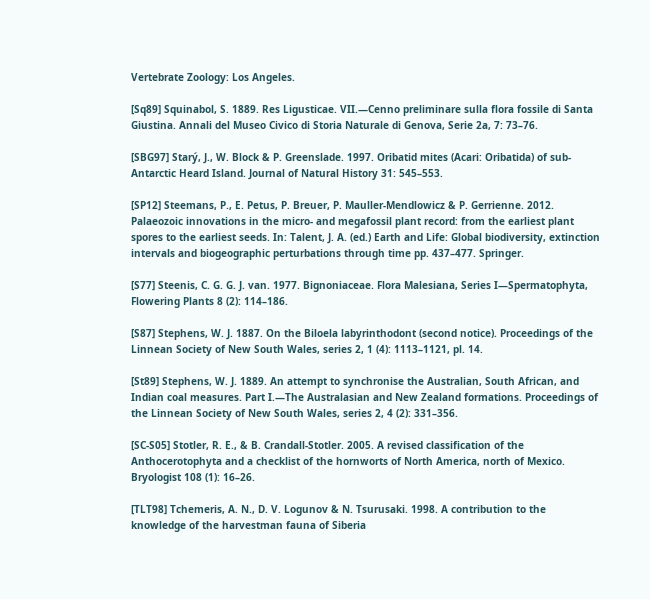Vertebrate Zoology: Los Angeles.

[Sq89] Squinabol, S. 1889. Res Ligusticae. VII.—Cenno preliminare sulla flora fossile di Santa Giustina. Annali del Museo Civico di Storia Naturale di Genova, Serie 2a, 7: 73–76.

[SBG97] Starý, J., W. Block & P. Greenslade. 1997. Oribatid mites (Acari: Oribatida) of sub-Antarctic Heard Island. Journal of Natural History 31: 545–553.

[SP12] Steemans, P., E. Petus, P. Breuer, P. Mauller-Mendlowicz & P. Gerrienne. 2012. Palaeozoic innovations in the micro- and megafossil plant record: from the earliest plant spores to the earliest seeds. In: Talent, J. A. (ed.) Earth and Life: Global biodiversity, extinction intervals and biogeographic perturbations through time pp. 437–477. Springer.

[S77] Steenis, C. G. G. J. van. 1977. Bignoniaceae. Flora Malesiana, Series I—Spermatophyta, Flowering Plants 8 (2): 114–186.

[S87] Stephens, W. J. 1887. On the Biloela labyrinthodont (second notice). Proceedings of the Linnean Society of New South Wales, series 2, 1 (4): 1113–1121, pl. 14.

[St89] Stephens, W. J. 1889. An attempt to synchronise the Australian, South African, and Indian coal measures. Part I.—The Australasian and New Zealand formations. Proceedings of the Linnean Society of New South Wales, series 2, 4 (2): 331–356.

[SC-S05] Stotler, R. E., & B. Crandall-Stotler. 2005. A revised classification of the Anthocerotophyta and a checklist of the hornworts of North America, north of Mexico. Bryologist 108 (1): 16–26.

[TLT98] Tchemeris, A. N., D. V. Logunov & N. Tsurusaki. 1998. A contribution to the knowledge of the harvestman fauna of Siberia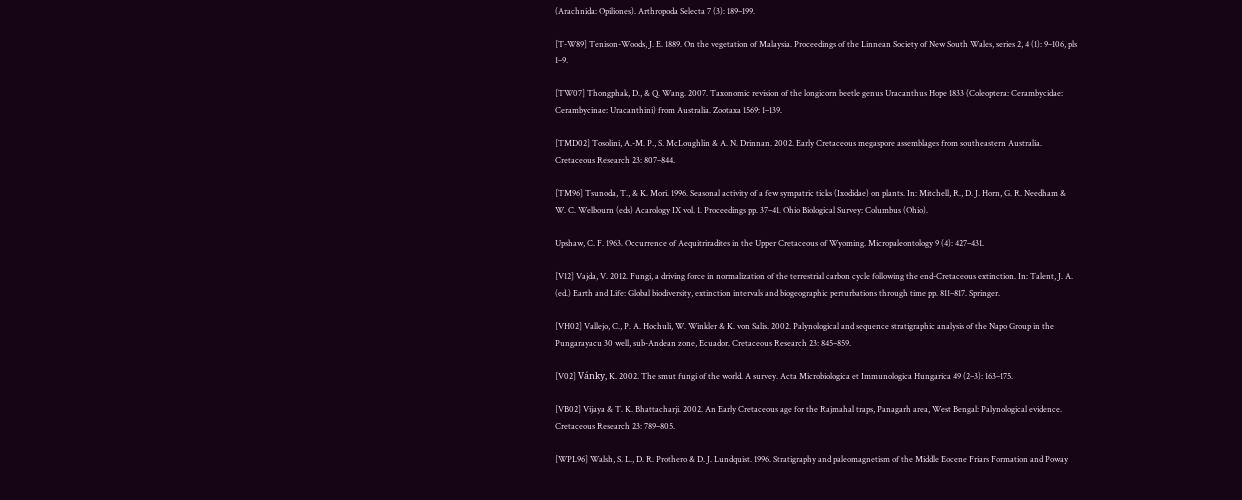(Arachnida: Opiliones). Arthropoda Selecta 7 (3): 189–199.

[T-W89] Tenison-Woods, J. E. 1889. On the vegetation of Malaysia. Proceedings of the Linnean Society of New South Wales, series 2, 4 (1): 9–106, pls 1–9.

[TW07] Thongphak, D., & Q. Wang. 2007. Taxonomic revision of the longicorn beetle genus Uracanthus Hope 1833 (Coleoptera: Cerambycidae: Cerambycinae: Uracanthini) from Australia. Zootaxa 1569: 1–139.

[TMD02] Tosolini, A.-M. P., S. McLoughlin & A. N. Drinnan. 2002. Early Cretaceous megaspore assemblages from southeastern Australia. Cretaceous Research 23: 807–844.

[TM96] Tsunoda, T., & K. Mori. 1996. Seasonal activity of a few sympatric ticks (Ixodidae) on plants. In: Mitchell, R., D. J. Horn, G. R. Needham & W. C. Welbourn (eds) Acarology IX vol. 1. Proceedings pp. 37–41. Ohio Biological Survey: Columbus (Ohio).

Upshaw, C. F. 1963. Occurrence of Aequitriradites in the Upper Cretaceous of Wyoming. Micropaleontology 9 (4): 427–431.

[V12] Vajda, V. 2012. Fungi, a driving force in normalization of the terrestrial carbon cycle following the end-Cretaceous extinction. In: Talent, J. A. (ed.) Earth and Life: Global biodiversity, extinction intervals and biogeographic perturbations through time pp. 811–817. Springer.

[VH02] Vallejo, C., P. A. Hochuli, W. Winkler & K. von Salis. 2002. Palynological and sequence stratigraphic analysis of the Napo Group in the Pungarayacu 30 well, sub-Andean zone, Ecuador. Cretaceous Research 23: 845–859.

[V02] Vánky, K. 2002. The smut fungi of the world. A survey. Acta Microbiologica et Immunologica Hungarica 49 (2–3): 163–175.

[VB02] Vijaya & T. K. Bhattacharji. 2002. An Early Cretaceous age for the Rajmahal traps, Panagarh area, West Bengal: Palynological evidence. Cretaceous Research 23: 789–805.

[WPL96] Walsh, S. L., D. R. Prothero & D. J. Lundquist. 1996. Stratigraphy and paleomagnetism of the Middle Eocene Friars Formation and Poway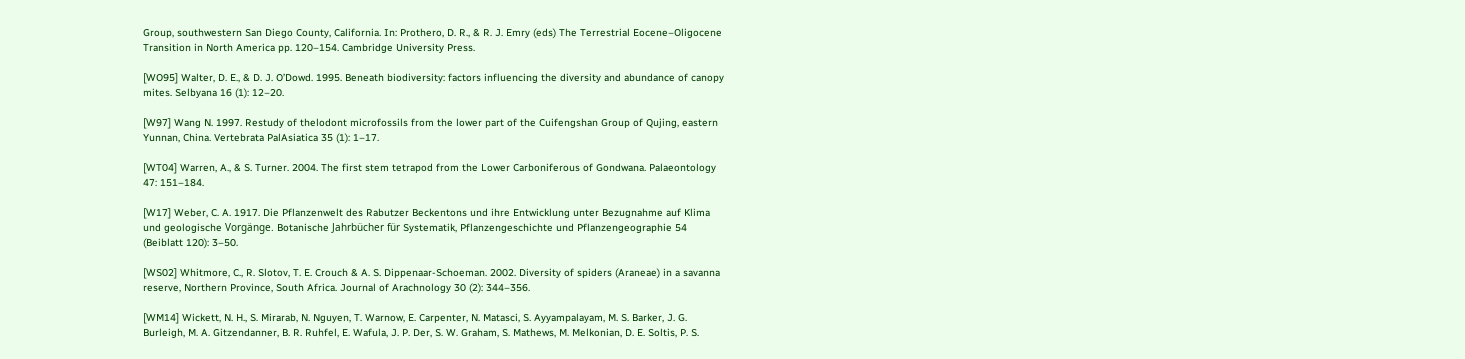Group, southwestern San Diego County, California. In: Prothero, D. R., & R. J. Emry (eds) The Terrestrial Eocene–Oligocene Transition in North America pp. 120–154. Cambridge University Press.

[WO95] Walter, D. E., & D. J. O’Dowd. 1995. Beneath biodiversity: factors influencing the diversity and abundance of canopy mites. Selbyana 16 (1): 12–20.

[W97] Wang N. 1997. Restudy of thelodont microfossils from the lower part of the Cuifengshan Group of Qujing, eastern Yunnan, China. Vertebrata PalAsiatica 35 (1): 1–17.

[WT04] Warren, A., & S. Turner. 2004. The first stem tetrapod from the Lower Carboniferous of Gondwana. Palaeontology 47: 151–184.

[W17] Weber, C. A. 1917. Die Pflanzenwelt des Rabutzer Beckentons und ihre Entwicklung unter Bezugnahme auf Klima und geologische Vorgänge. Botanische Jahrbücher für Systematik, Pflanzengeschichte und Pflanzengeographie 54 (Beiblatt 120): 3–50.

[WS02] Whitmore, C., R. Slotov, T. E. Crouch & A. S. Dippenaar-Schoeman. 2002. Diversity of spiders (Araneae) in a savanna reserve, Northern Province, South Africa. Journal of Arachnology 30 (2): 344–356.

[WM14] Wickett, N. H., S. Mirarab, N. Nguyen, T. Warnow, E. Carpenter, N. Matasci, S. Ayyampalayam, M. S. Barker, J. G. Burleigh, M. A. Gitzendanner, B. R. Ruhfel, E. Wafula, J. P. Der, S. W. Graham, S. Mathews, M. Melkonian, D. E. Soltis, P. S.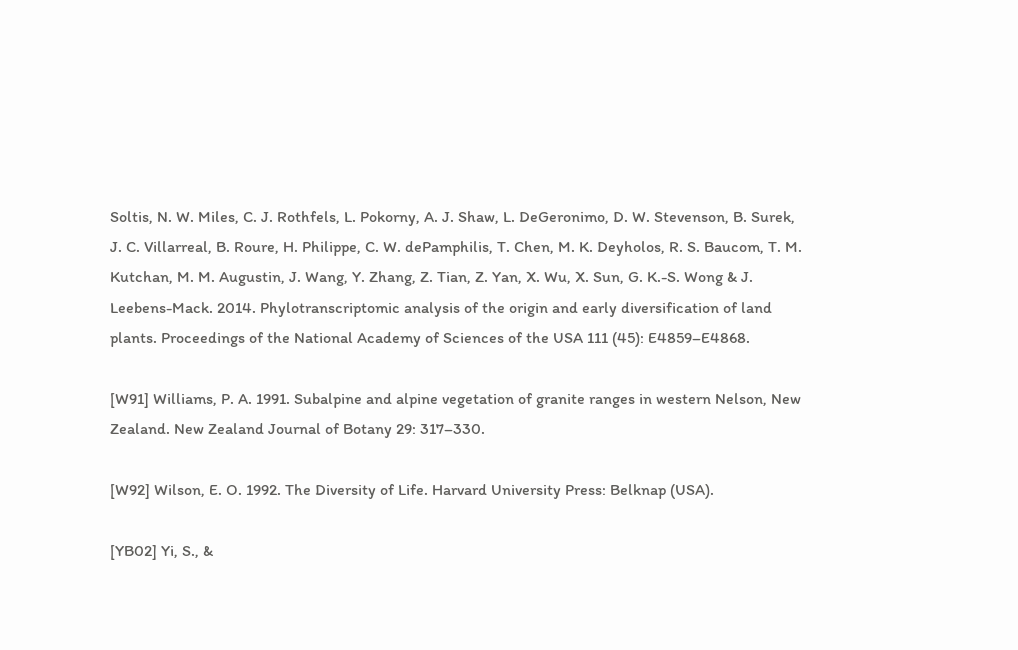Soltis, N. W. Miles, C. J. Rothfels, L. Pokorny, A. J. Shaw, L. DeGeronimo, D. W. Stevenson, B. Surek, J. C. Villarreal, B. Roure, H. Philippe, C. W. dePamphilis, T. Chen, M. K. Deyholos, R. S. Baucom, T. M. Kutchan, M. M. Augustin, J. Wang, Y. Zhang, Z. Tian, Z. Yan, X. Wu, X. Sun, G. K.-S. Wong & J. Leebens-Mack. 2014. Phylotranscriptomic analysis of the origin and early diversification of land plants. Proceedings of the National Academy of Sciences of the USA 111 (45): E4859–E4868.

[W91] Williams, P. A. 1991. Subalpine and alpine vegetation of granite ranges in western Nelson, New Zealand. New Zealand Journal of Botany 29: 317–330.

[W92] Wilson, E. O. 1992. The Diversity of Life. Harvard University Press: Belknap (USA).

[YB02] Yi, S., &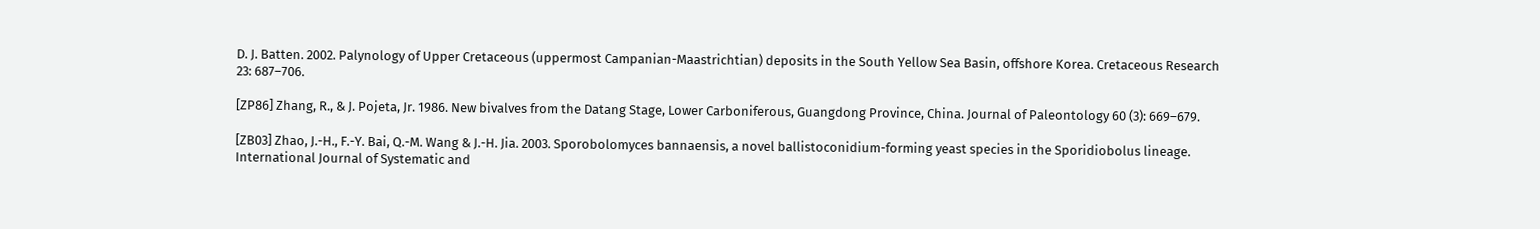D. J. Batten. 2002. Palynology of Upper Cretaceous (uppermost Campanian-Maastrichtian) deposits in the South Yellow Sea Basin, offshore Korea. Cretaceous Research 23: 687–706.

[ZP86] Zhang, R., & J. Pojeta, Jr. 1986. New bivalves from the Datang Stage, Lower Carboniferous, Guangdong Province, China. Journal of Paleontology 60 (3): 669–679.

[ZB03] Zhao, J.-H., F.-Y. Bai, Q.-M. Wang & J.-H. Jia. 2003. Sporobolomyces bannaensis, a novel ballistoconidium-forming yeast species in the Sporidiobolus lineage. International Journal of Systematic and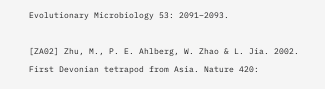Evolutionary Microbiology 53: 2091–2093.

[ZA02] Zhu, M., P. E. Ahlberg, W. Zhao & L. Jia. 2002. First Devonian tetrapod from Asia. Nature 420: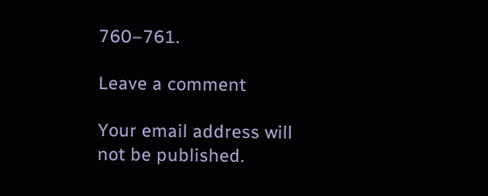760–761.

Leave a comment

Your email address will not be published.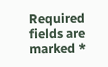Required fields are marked *